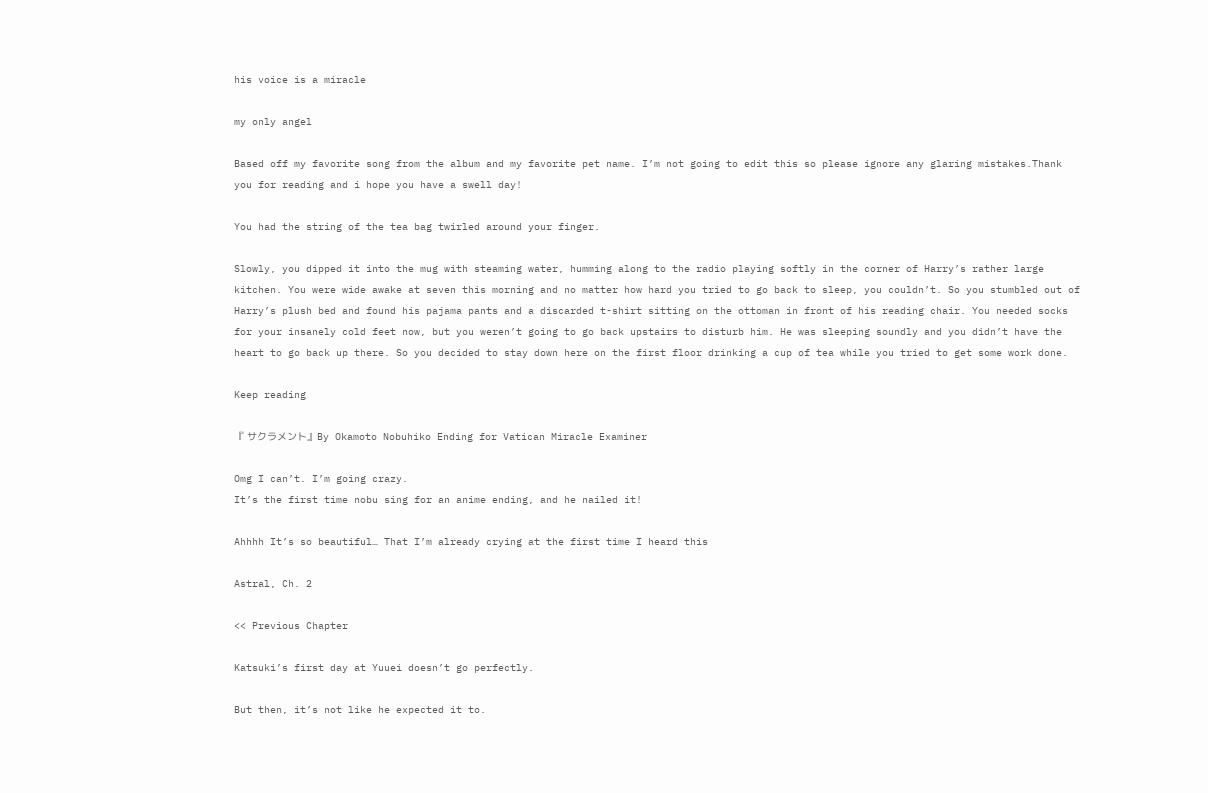his voice is a miracle

my only angel

Based off my favorite song from the album and my favorite pet name. I’m not going to edit this so please ignore any glaring mistakes.Thank you for reading and i hope you have a swell day!

You had the string of the tea bag twirled around your finger.

Slowly, you dipped it into the mug with steaming water, humming along to the radio playing softly in the corner of Harry’s rather large kitchen. You were wide awake at seven this morning and no matter how hard you tried to go back to sleep, you couldn’t. So you stumbled out of Harry’s plush bed and found his pajama pants and a discarded t-shirt sitting on the ottoman in front of his reading chair. You needed socks for your insanely cold feet now, but you weren’t going to go back upstairs to disturb him. He was sleeping soundly and you didn’t have the heart to go back up there. So you decided to stay down here on the first floor drinking a cup of tea while you tried to get some work done.

Keep reading

『 サクラメント』By Okamoto Nobuhiko Ending for Vatican Miracle Examiner

Omg I can’t. I’m going crazy.
It’s the first time nobu sing for an anime ending, and he nailed it!

Ahhhh It’s so beautiful… That I’m already crying at the first time I heard this

Astral, Ch. 2

<< Previous Chapter

Katsuki’s first day at Yuuei doesn’t go perfectly.

But then, it’s not like he expected it to.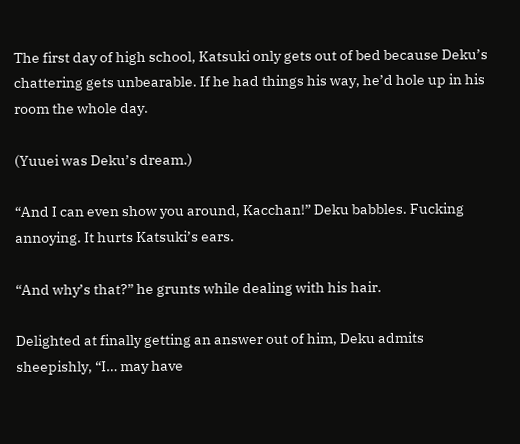The first day of high school, Katsuki only gets out of bed because Deku’s chattering gets unbearable. If he had things his way, he’d hole up in his room the whole day.

(Yuuei was Deku’s dream.)

“And I can even show you around, Kacchan!” Deku babbles. Fucking annoying. It hurts Katsuki’s ears.

“And why’s that?” he grunts while dealing with his hair.

Delighted at finally getting an answer out of him, Deku admits sheepishly, “I… may have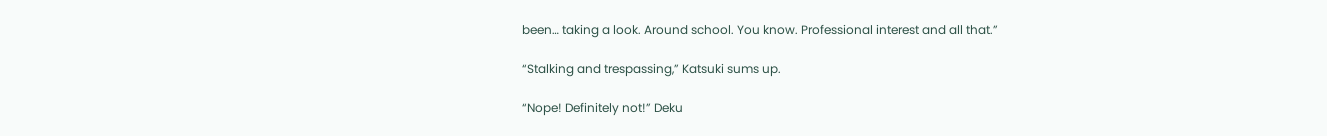been… taking a look. Around school. You know. Professional interest and all that.”

“Stalking and trespassing,” Katsuki sums up.

“Nope! Definitely not!” Deku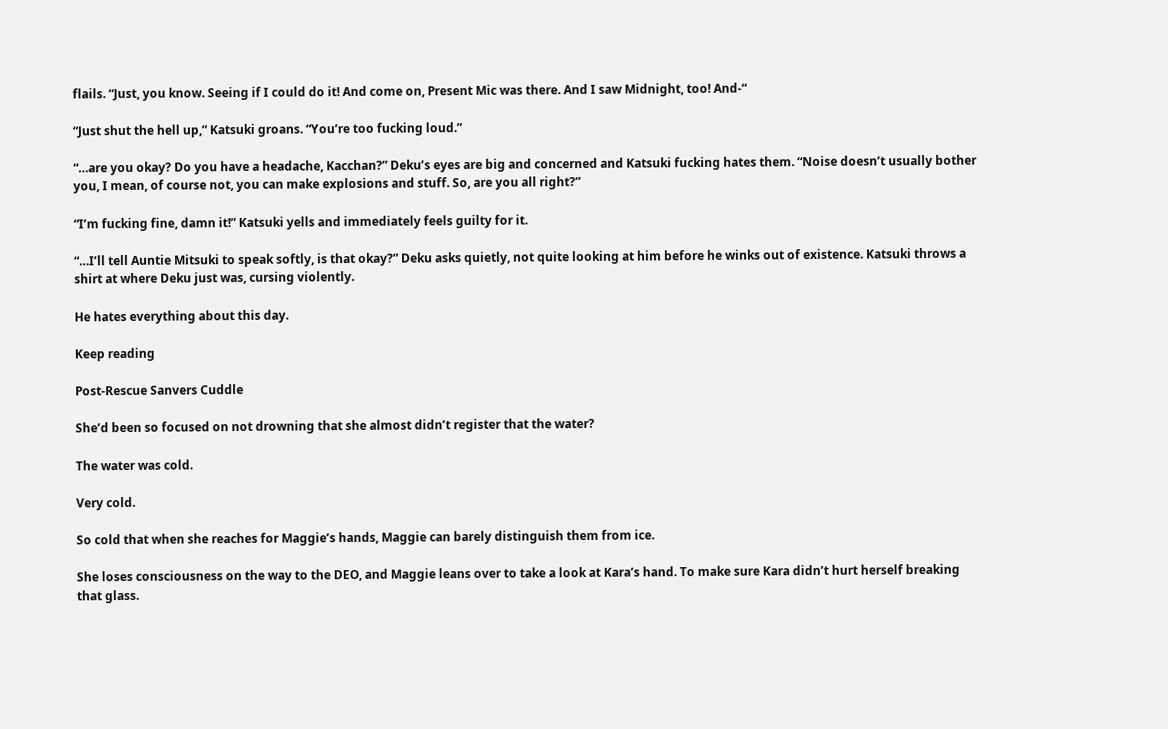flails. “Just, you know. Seeing if I could do it! And come on, Present Mic was there. And I saw Midnight, too! And-“

“Just shut the hell up,” Katsuki groans. “You’re too fucking loud.”

“…are you okay? Do you have a headache, Kacchan?” Deku’s eyes are big and concerned and Katsuki fucking hates them. “Noise doesn’t usually bother you, I mean, of course not, you can make explosions and stuff. So, are you all right?”

“I’m fucking fine, damn it!” Katsuki yells and immediately feels guilty for it.

“…I’ll tell Auntie Mitsuki to speak softly, is that okay?” Deku asks quietly, not quite looking at him before he winks out of existence. Katsuki throws a shirt at where Deku just was, cursing violently.

He hates everything about this day.

Keep reading

Post-Rescue Sanvers Cuddle

She’d been so focused on not drowning that she almost didn’t register that the water?

The water was cold.

Very cold.

So cold that when she reaches for Maggie’s hands, Maggie can barely distinguish them from ice.

She loses consciousness on the way to the DEO, and Maggie leans over to take a look at Kara’s hand. To make sure Kara didn’t hurt herself breaking that glass.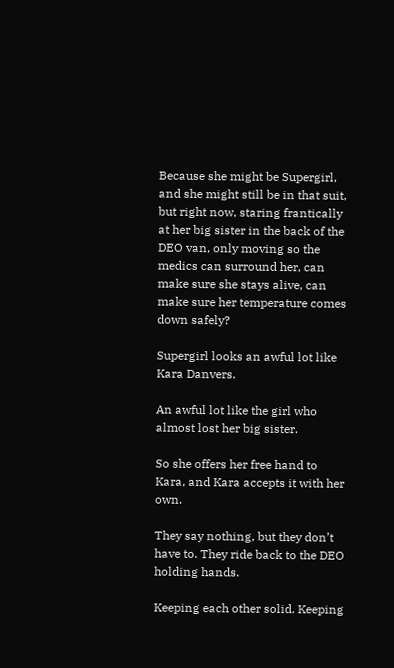Because she might be Supergirl, and she might still be in that suit, but right now, staring frantically at her big sister in the back of the DEO van, only moving so the medics can surround her, can make sure she stays alive, can make sure her temperature comes down safely?

Supergirl looks an awful lot like Kara Danvers.

An awful lot like the girl who almost lost her big sister.

So she offers her free hand to Kara, and Kara accepts it with her own.

They say nothing, but they don’t have to. They ride back to the DEO holding hands.

Keeping each other solid. Keeping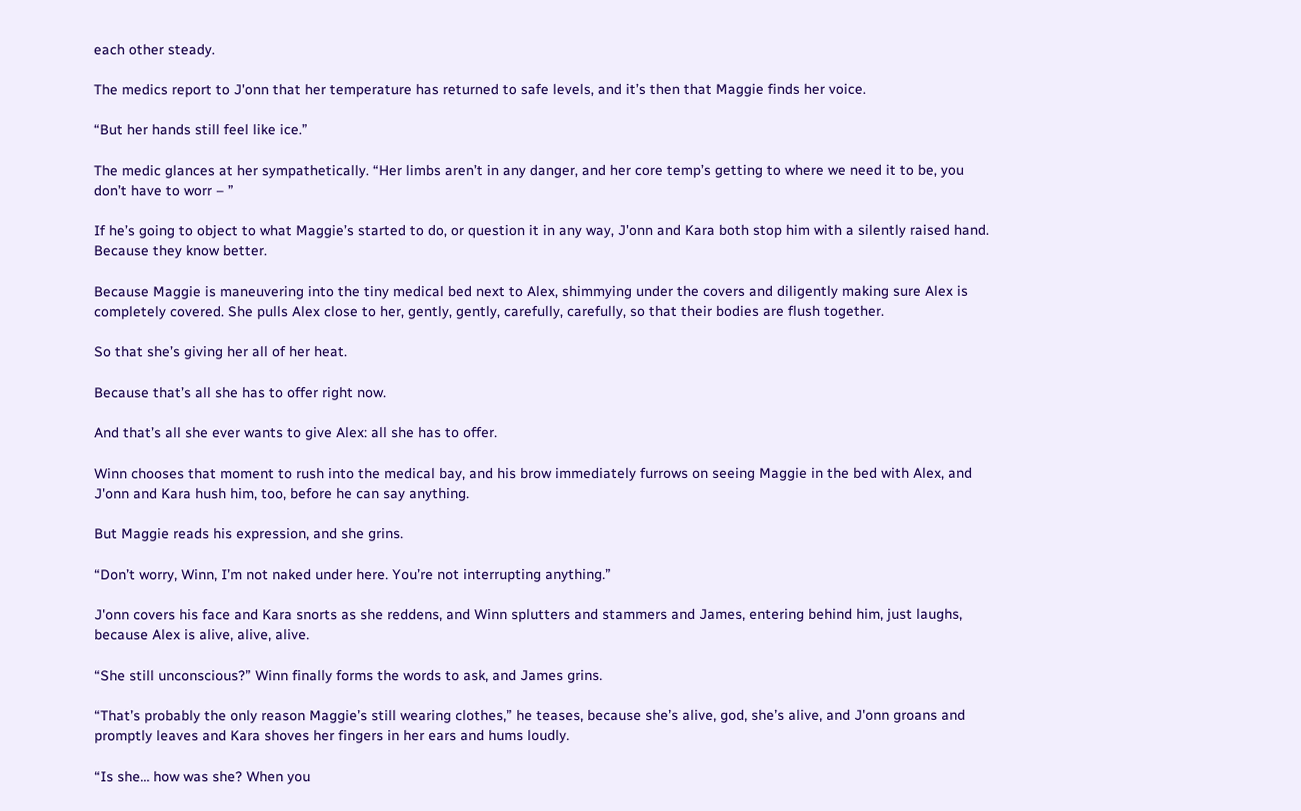each other steady.

The medics report to J'onn that her temperature has returned to safe levels, and it’s then that Maggie finds her voice.

“But her hands still feel like ice.”

The medic glances at her sympathetically. “Her limbs aren’t in any danger, and her core temp’s getting to where we need it to be, you don’t have to worr – ”

If he’s going to object to what Maggie’s started to do, or question it in any way, J'onn and Kara both stop him with a silently raised hand. Because they know better.

Because Maggie is maneuvering into the tiny medical bed next to Alex, shimmying under the covers and diligently making sure Alex is completely covered. She pulls Alex close to her, gently, gently, carefully, carefully, so that their bodies are flush together.

So that she’s giving her all of her heat.

Because that’s all she has to offer right now.

And that’s all she ever wants to give Alex: all she has to offer.

Winn chooses that moment to rush into the medical bay, and his brow immediately furrows on seeing Maggie in the bed with Alex, and J'onn and Kara hush him, too, before he can say anything.

But Maggie reads his expression, and she grins.

“Don’t worry, Winn, I’m not naked under here. You’re not interrupting anything.”

J'onn covers his face and Kara snorts as she reddens, and Winn splutters and stammers and James, entering behind him, just laughs, because Alex is alive, alive, alive.

“She still unconscious?” Winn finally forms the words to ask, and James grins.

“That’s probably the only reason Maggie’s still wearing clothes,” he teases, because she’s alive, god, she’s alive, and J'onn groans and promptly leaves and Kara shoves her fingers in her ears and hums loudly.

“Is she… how was she? When you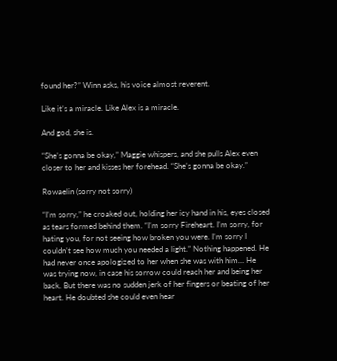found her?” Winn asks, his voice almost reverent.

Like it’s a miracle. Like Alex is a miracle.

And god, she is.

“She’s gonna be okay,” Maggie whispers, and she pulls Alex even closer to her and kisses her forehead. “She’s gonna be okay.”

Rowaelin (sorry not sorry)

“I’m sorry,” he croaked out, holding her icy hand in his, eyes closed as tears formed behind them. “I’m sorry Fireheart. I’m sorry, for hating you, for not seeing how broken you were. I’m sorry I couldn’t see how much you needed a light.” Nothing happened. He had never once apologized to her when she was with him… He was trying now, in case his sorrow could reach her and being her back. But there was no sudden jerk of her fingers or beating of her heart. He doubted she could even hear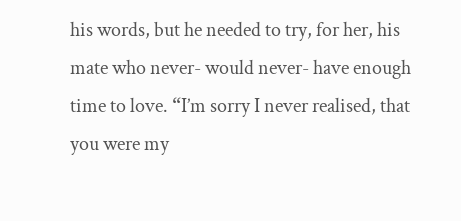his words, but he needed to try, for her, his mate who never- would never- have enough time to love. “I’m sorry I never realised, that you were my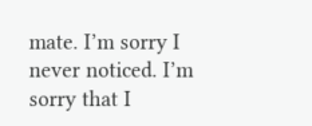mate. I’m sorry I never noticed. I’m sorry that I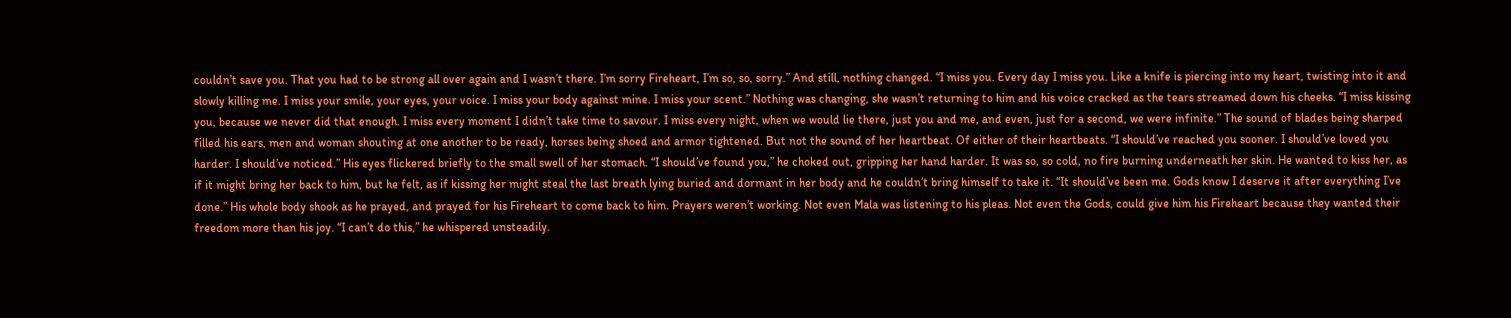couldn’t save you. That you had to be strong all over again and I wasn’t there. I’m sorry Fireheart, I’m so, so, sorry.” And still, nothing changed. “I miss you. Every day I miss you. Like a knife is piercing into my heart, twisting into it and slowly killing me. I miss your smile, your eyes, your voice. I miss your body against mine. I miss your scent.” Nothing was changing, she wasn’t returning to him and his voice cracked as the tears streamed down his cheeks. “I miss kissing you, because we never did that enough. I miss every moment I didn’t take time to savour. I miss every night, when we would lie there, just you and me, and even, just for a second, we were infinite.” The sound of blades being sharped filled his ears, men and woman shouting at one another to be ready, horses being shoed and armor tightened. But not the sound of her heartbeat. Of either of their heartbeats. “I should’ve reached you sooner. I should’ve loved you harder. I should’ve noticed.” His eyes flickered briefly to the small swell of her stomach. “I should’ve found you,” he choked out, gripping her hand harder. It was so, so cold, no fire burning underneath her skin. He wanted to kiss her, as if it might bring her back to him, but he felt, as if kissing her might steal the last breath lying buried and dormant in her body and he couldn’t bring himself to take it. “It should’ve been me. Gods know I deserve it after everything I’ve done.” His whole body shook as he prayed, and prayed for his Fireheart to come back to him. Prayers weren’t working. Not even Mala was listening to his pleas. Not even the Gods, could give him his Fireheart because they wanted their freedom more than his joy. “I can’t do this,” he whispered unsteadily.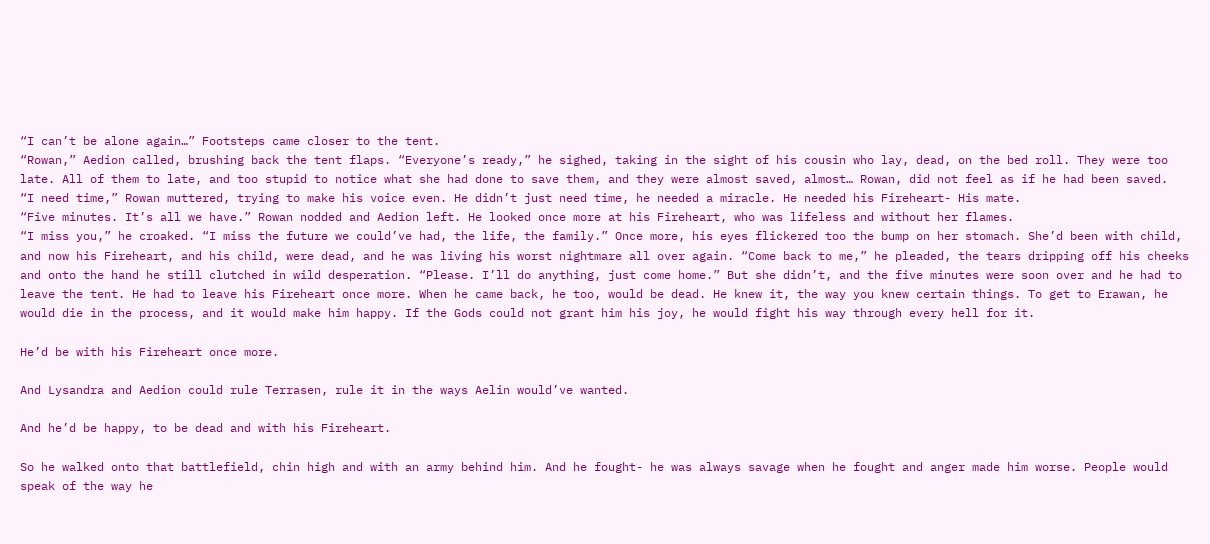“I can’t be alone again…” Footsteps came closer to the tent.
“Rowan,” Aedion called, brushing back the tent flaps. “Everyone’s ready,” he sighed, taking in the sight of his cousin who lay, dead, on the bed roll. They were too late. All of them to late, and too stupid to notice what she had done to save them, and they were almost saved, almost… Rowan, did not feel as if he had been saved.
“I need time,” Rowan muttered, trying to make his voice even. He didn’t just need time, he needed a miracle. He needed his Fireheart- His mate.
“Five minutes. It’s all we have.” Rowan nodded and Aedion left. He looked once more at his Fireheart, who was lifeless and without her flames.
“I miss you,” he croaked. “I miss the future we could’ve had, the life, the family.” Once more, his eyes flickered too the bump on her stomach. She’d been with child, and now his Fireheart, and his child, were dead, and he was living his worst nightmare all over again. “Come back to me,” he pleaded, the tears dripping off his cheeks and onto the hand he still clutched in wild desperation. “Please. I’ll do anything, just come home.” But she didn’t, and the five minutes were soon over and he had to leave the tent. He had to leave his Fireheart once more. When he came back, he too, would be dead. He knew it, the way you knew certain things. To get to Erawan, he would die in the process, and it would make him happy. If the Gods could not grant him his joy, he would fight his way through every hell for it.

He’d be with his Fireheart once more.

And Lysandra and Aedion could rule Terrasen, rule it in the ways Aelin would’ve wanted.

And he’d be happy, to be dead and with his Fireheart.

So he walked onto that battlefield, chin high and with an army behind him. And he fought- he was always savage when he fought and anger made him worse. People would speak of the way he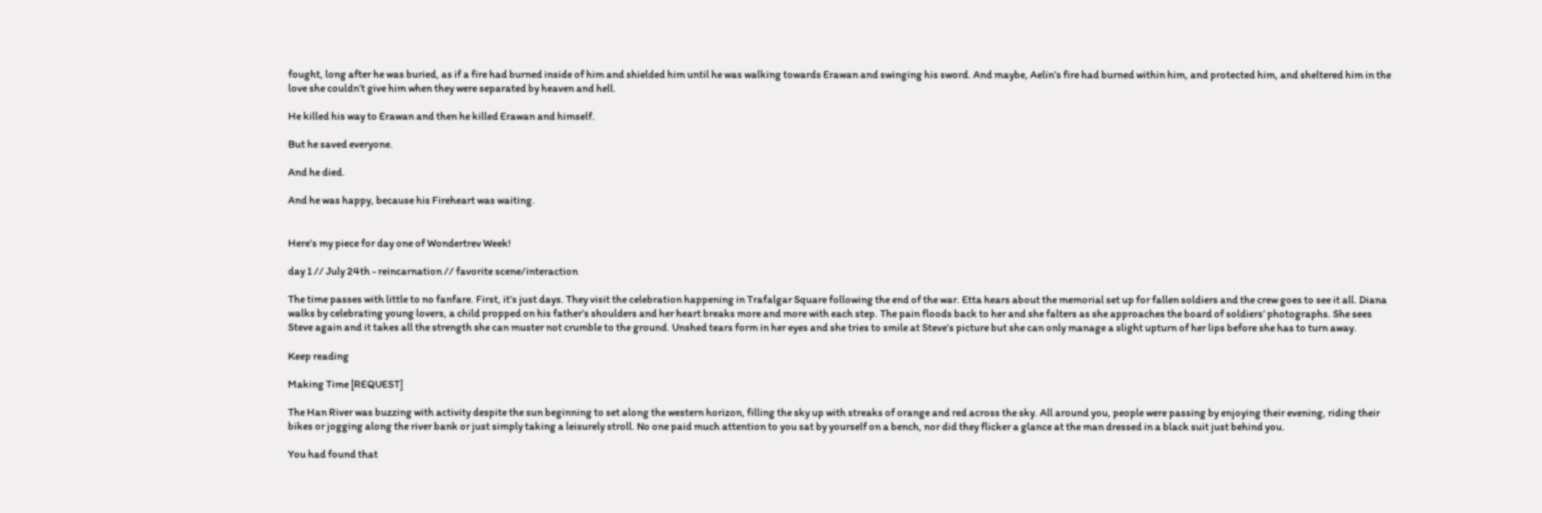fought, long after he was buried, as if a fire had burned inside of him and shielded him until he was walking towards Erawan and swinging his sword. And maybe, Aelin’s fire had burned within him, and protected him, and sheltered him in the love she couldn’t give him when they were separated by heaven and hell.

He killed his way to Erawan and then he killed Erawan and himself.

But he saved everyone.

And he died.

And he was happy, because his Fireheart was waiting.


Here’s my piece for day one of Wondertrev Week!

day 1 // July 24th - reincarnation // favorite scene/interaction

The time passes with little to no fanfare. First, it’s just days. They visit the celebration happening in Trafalgar Square following the end of the war. Etta hears about the memorial set up for fallen soldiers and the crew goes to see it all. Diana walks by celebrating young lovers, a child propped on his father’s shoulders and her heart breaks more and more with each step. The pain floods back to her and she falters as she approaches the board of soldiers’ photographs. She sees Steve again and it takes all the strength she can muster not crumble to the ground. Unshed tears form in her eyes and she tries to smile at Steve’s picture but she can only manage a slight upturn of her lips before she has to turn away.

Keep reading

Making Time [REQUEST]

The Han River was buzzing with activity despite the sun beginning to set along the western horizon, filling the sky up with streaks of orange and red across the sky. All around you, people were passing by enjoying their evening, riding their bikes or jogging along the river bank or just simply taking a leisurely stroll. No one paid much attention to you sat by yourself on a bench, nor did they flicker a glance at the man dressed in a black suit just behind you.

You had found that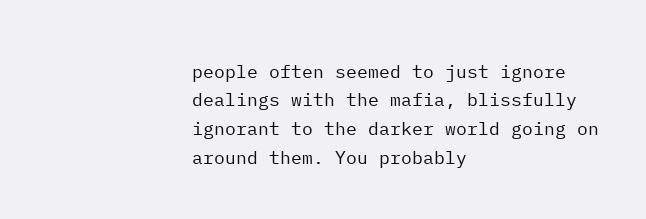people often seemed to just ignore dealings with the mafia, blissfully ignorant to the darker world going on around them. You probably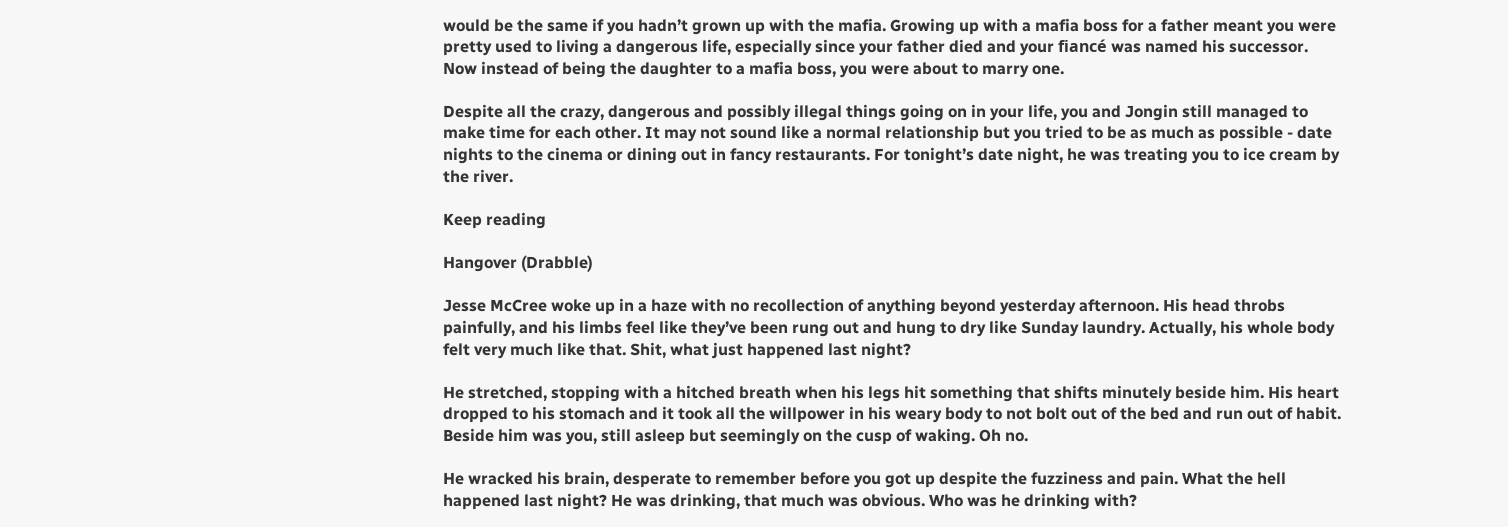would be the same if you hadn’t grown up with the mafia. Growing up with a mafia boss for a father meant you were pretty used to living a dangerous life, especially since your father died and your fiancé was named his successor. Now instead of being the daughter to a mafia boss, you were about to marry one.

Despite all the crazy, dangerous and possibly illegal things going on in your life, you and Jongin still managed to make time for each other. It may not sound like a normal relationship but you tried to be as much as possible - date nights to the cinema or dining out in fancy restaurants. For tonight’s date night, he was treating you to ice cream by the river.

Keep reading

Hangover (Drabble)

Jesse McCree woke up in a haze with no recollection of anything beyond yesterday afternoon. His head throbs painfully, and his limbs feel like they’ve been rung out and hung to dry like Sunday laundry. Actually, his whole body felt very much like that. Shit, what just happened last night?

He stretched, stopping with a hitched breath when his legs hit something that shifts minutely beside him. His heart dropped to his stomach and it took all the willpower in his weary body to not bolt out of the bed and run out of habit. Beside him was you, still asleep but seemingly on the cusp of waking. Oh no.

He wracked his brain, desperate to remember before you got up despite the fuzziness and pain. What the hell happened last night? He was drinking, that much was obvious. Who was he drinking with?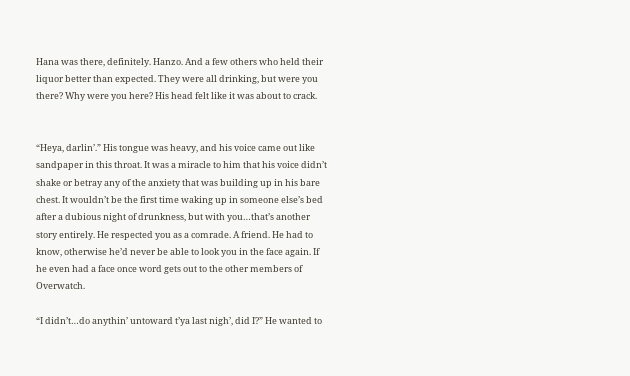Hana was there, definitely. Hanzo. And a few others who held their liquor better than expected. They were all drinking, but were you there? Why were you here? His head felt like it was about to crack.


“Heya, darlin’.” His tongue was heavy, and his voice came out like sandpaper in this throat. It was a miracle to him that his voice didn’t shake or betray any of the anxiety that was building up in his bare chest. It wouldn’t be the first time waking up in someone else’s bed after a dubious night of drunkness, but with you…that’s another story entirely. He respected you as a comrade. A friend. He had to know, otherwise he’d never be able to look you in the face again. If he even had a face once word gets out to the other members of Overwatch.

“I didn’t…do anythin’ untoward t’ya last nigh’, did I?” He wanted to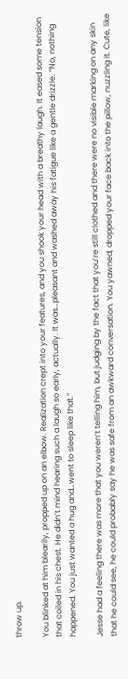throw up.

You blinked at him blearily, propped up on an elbow. Realization crept into your features, and you shook your head with a breathy laugh. It eased some tension that coiled in his chest. He didn’t mind hearing such a laugh so early, actually. It was…pleasant and washed away his fatigue like a gentle drizzle. “No, nothing happened. You just wanted a hug and…went to sleep like that.”

Jesse had a feeling there was more that you weren’t telling him, but judging by the fact that you’re still clothed and there were no visible marking on any skin that he could see, he could probably say he was safe from an awkward conversation. You yawned, dropped your face back into the pillow, nuzzling it. Cute, like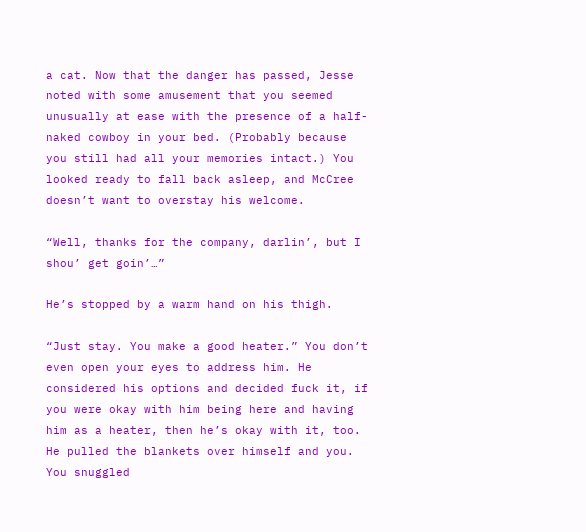a cat. Now that the danger has passed, Jesse noted with some amusement that you seemed unusually at ease with the presence of a half-naked cowboy in your bed. (Probably because you still had all your memories intact.) You looked ready to fall back asleep, and McCree doesn’t want to overstay his welcome.

“Well, thanks for the company, darlin’, but I shou’ get goin’…”

He’s stopped by a warm hand on his thigh.

“Just stay. You make a good heater.” You don’t even open your eyes to address him. He considered his options and decided fuck it, if you were okay with him being here and having him as a heater, then he’s okay with it, too. He pulled the blankets over himself and you. You snuggled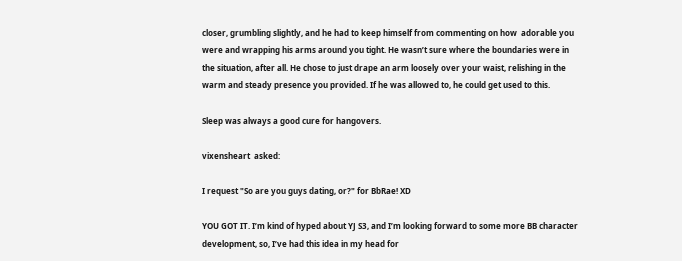closer, grumbling slightly, and he had to keep himself from commenting on how  adorable you were and wrapping his arms around you tight. He wasn’t sure where the boundaries were in the situation, after all. He chose to just drape an arm loosely over your waist, relishing in the warm and steady presence you provided. If he was allowed to, he could get used to this.

Sleep was always a good cure for hangovers.

vixensheart  asked:

I request "So are you guys dating, or?" for BbRae! XD

YOU GOT IT. I’m kind of hyped about YJ S3, and I’m looking forward to some more BB character development, so, I’ve had this idea in my head for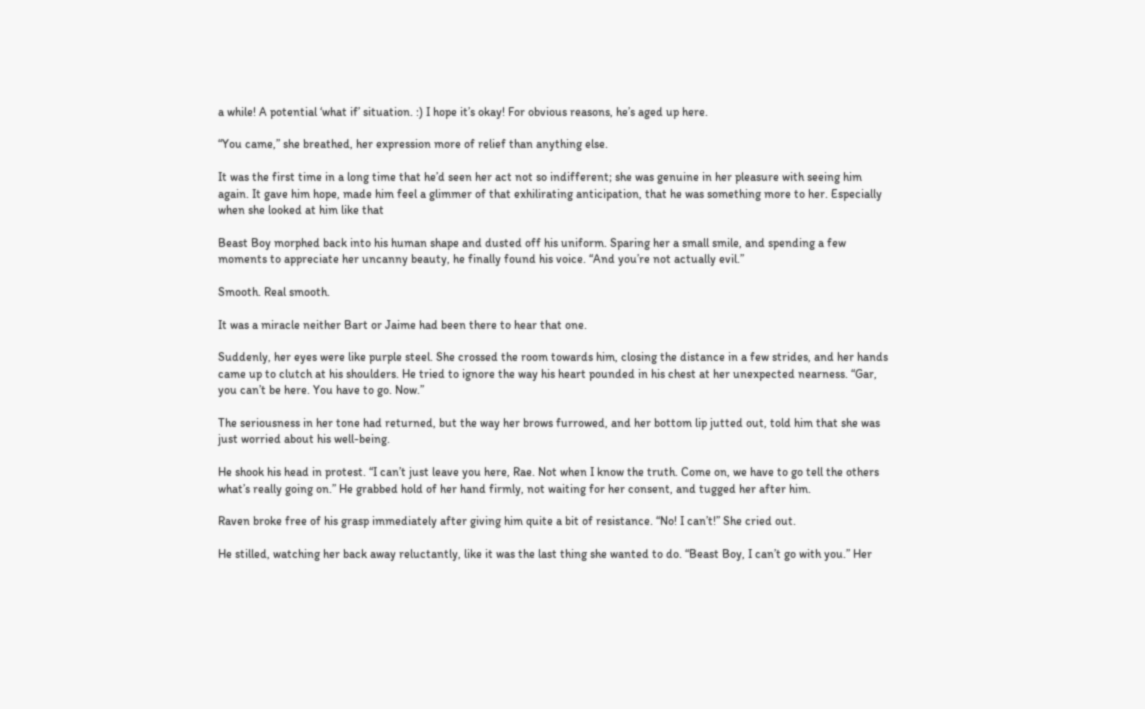a while! A potential ‘what if’ situation. :) I hope it’s okay! For obvious reasons, he’s aged up here.

“You came,” she breathed, her expression more of relief than anything else.

It was the first time in a long time that he’d seen her act not so indifferent; she was genuine in her pleasure with seeing him again. It gave him hope, made him feel a glimmer of that exhilirating anticipation, that he was something more to her. Especially when she looked at him like that

Beast Boy morphed back into his human shape and dusted off his uniform. Sparing her a small smile, and spending a few moments to appreciate her uncanny beauty, he finally found his voice. “And you’re not actually evil.”

Smooth. Real smooth.

It was a miracle neither Bart or Jaime had been there to hear that one.

Suddenly, her eyes were like purple steel. She crossed the room towards him, closing the distance in a few strides, and her hands came up to clutch at his shoulders. He tried to ignore the way his heart pounded in his chest at her unexpected nearness. “Gar, you can’t be here. You have to go. Now.”

The seriousness in her tone had returned, but the way her brows furrowed, and her bottom lip jutted out, told him that she was just worried about his well-being.

He shook his head in protest. “I can’t just leave you here, Rae. Not when I know the truth. Come on, we have to go tell the others what’s really going on.” He grabbed hold of her hand firmly, not waiting for her consent, and tugged her after him.

Raven broke free of his grasp immediately after giving him quite a bit of resistance. “No! I can’t!” She cried out.

He stilled, watching her back away reluctantly, like it was the last thing she wanted to do. “Beast Boy, I can’t go with you.” Her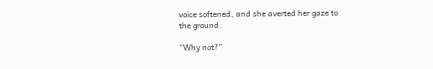voice softened, and she averted her gaze to the ground.

“Why not?”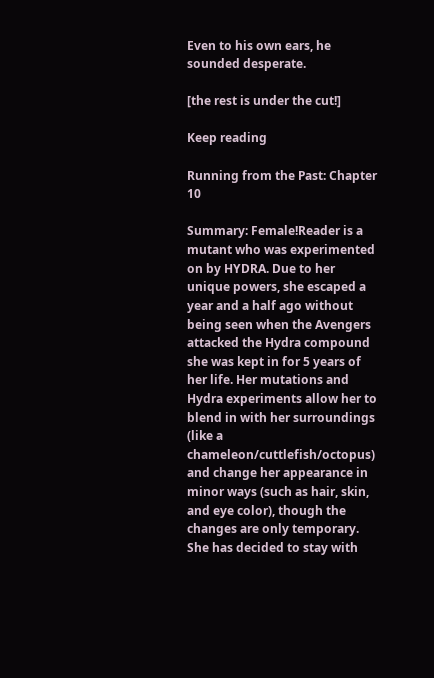Even to his own ears, he sounded desperate.

[the rest is under the cut!]

Keep reading

Running from the Past: Chapter 10

Summary: Female!Reader is a mutant who was experimented on by HYDRA. Due to her unique powers, she escaped a year and a half ago without being seen when the Avengers attacked the Hydra compound she was kept in for 5 years of her life. Her mutations and Hydra experiments allow her to blend in with her surroundings (like a chameleon/cuttlefish/octopus) and change her appearance in minor ways (such as hair, skin, and eye color), though the changes are only temporary. She has decided to stay with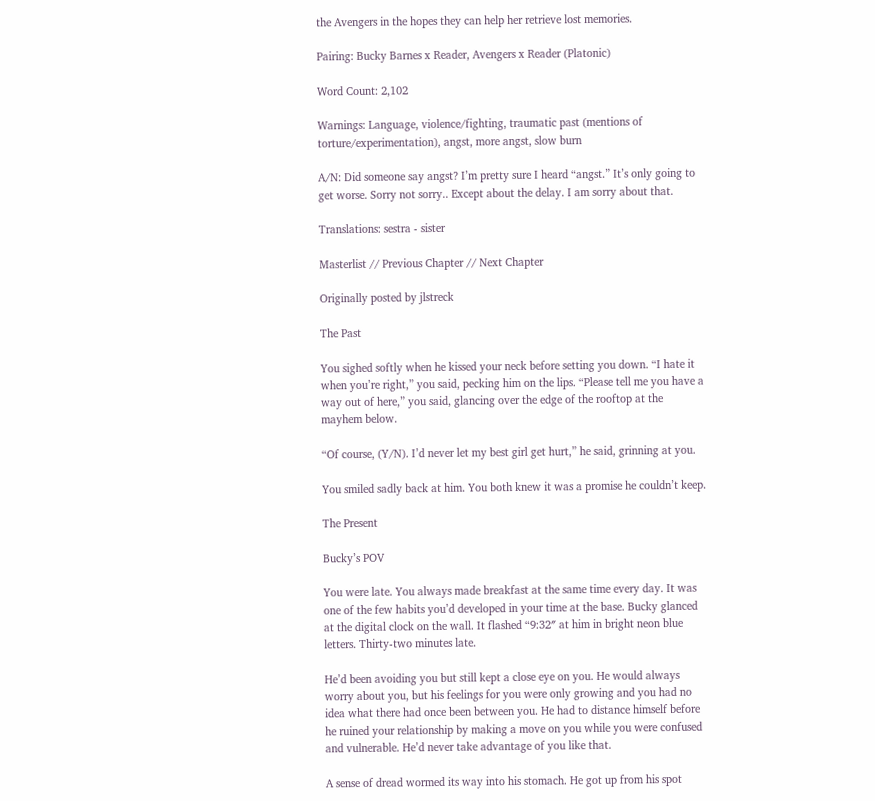the Avengers in the hopes they can help her retrieve lost memories.

Pairing: Bucky Barnes x Reader, Avengers x Reader (Platonic)

Word Count: 2,102

Warnings: Language, violence/fighting, traumatic past (mentions of torture/experimentation), angst, more angst, slow burn

A/N: Did someone say angst? I’m pretty sure I heard “angst.” It’s only going to get worse. Sorry not sorry.. Except about the delay. I am sorry about that.

Translations: sestra - sister

Masterlist // Previous Chapter // Next Chapter

Originally posted by jlstreck

The Past

You sighed softly when he kissed your neck before setting you down. “I hate it when you’re right,” you said, pecking him on the lips. “Please tell me you have a way out of here,” you said, glancing over the edge of the rooftop at the mayhem below.

“Of course, (Y/N). I’d never let my best girl get hurt,” he said, grinning at you.

You smiled sadly back at him. You both knew it was a promise he couldn’t keep.

The Present

Bucky’s POV

You were late. You always made breakfast at the same time every day. It was one of the few habits you’d developed in your time at the base. Bucky glanced at the digital clock on the wall. It flashed “9:32″ at him in bright neon blue letters. Thirty-two minutes late.

He’d been avoiding you but still kept a close eye on you. He would always worry about you, but his feelings for you were only growing and you had no idea what there had once been between you. He had to distance himself before he ruined your relationship by making a move on you while you were confused and vulnerable. He’d never take advantage of you like that.

A sense of dread wormed its way into his stomach. He got up from his spot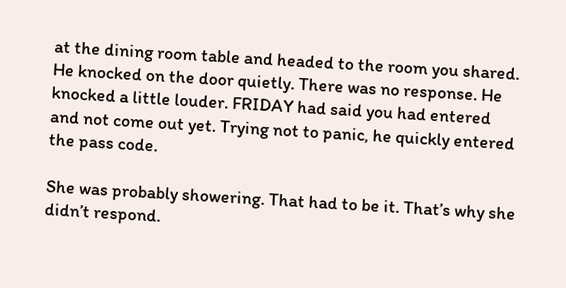at the dining room table and headed to the room you shared. He knocked on the door quietly. There was no response. He knocked a little louder. FRIDAY had said you had entered and not come out yet. Trying not to panic, he quickly entered the pass code.

She was probably showering. That had to be it. That’s why she didn’t respond.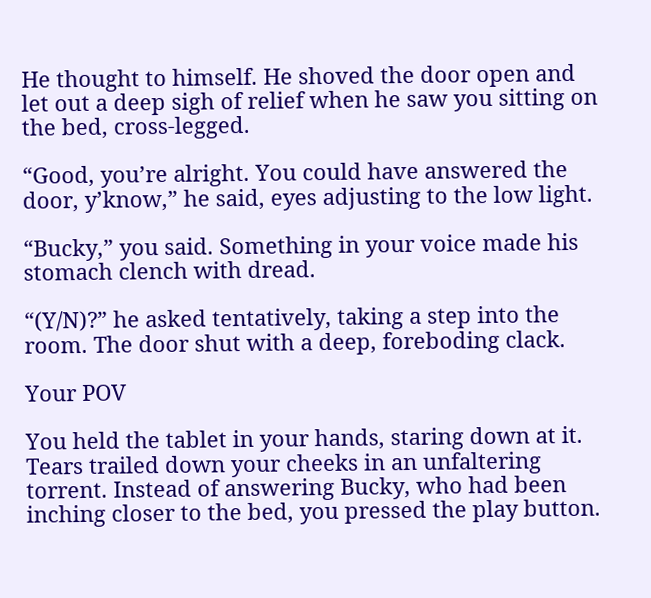He thought to himself. He shoved the door open and let out a deep sigh of relief when he saw you sitting on the bed, cross-legged.

“Good, you’re alright. You could have answered the door, y’know,” he said, eyes adjusting to the low light.

“Bucky,” you said. Something in your voice made his stomach clench with dread.

“(Y/N)?” he asked tentatively, taking a step into the room. The door shut with a deep, foreboding clack.

Your POV

You held the tablet in your hands, staring down at it. Tears trailed down your cheeks in an unfaltering torrent. Instead of answering Bucky, who had been inching closer to the bed, you pressed the play button.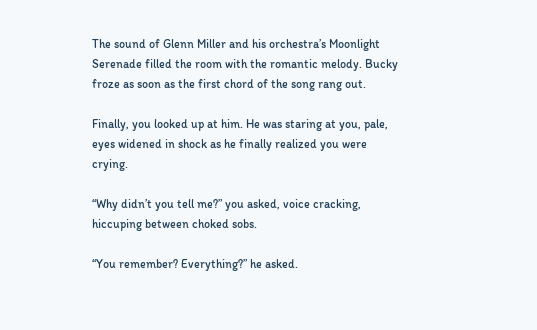The sound of Glenn Miller and his orchestra’s Moonlight Serenade filled the room with the romantic melody. Bucky froze as soon as the first chord of the song rang out.

Finally, you looked up at him. He was staring at you, pale, eyes widened in shock as he finally realized you were crying.

“Why didn’t you tell me?” you asked, voice cracking, hiccuping between choked sobs.

“You remember? Everything?” he asked.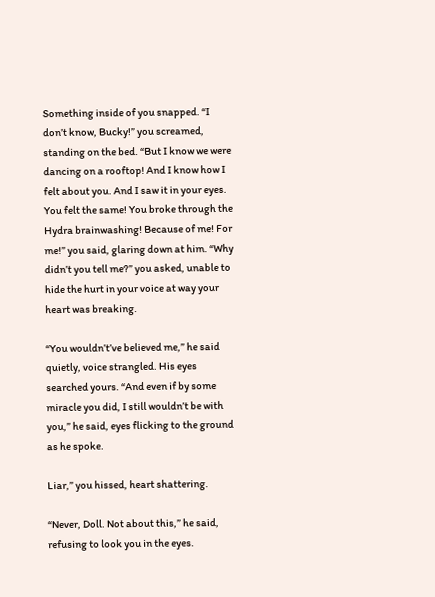Something inside of you snapped. “I don’t know, Bucky!” you screamed, standing on the bed. “But I know we were dancing on a rooftop! And I know how I felt about you. And I saw it in your eyes. You felt the same! You broke through the Hydra brainwashing! Because of me! For me!” you said, glaring down at him. “Why didn’t you tell me?” you asked, unable to hide the hurt in your voice at way your heart was breaking.

“You wouldn’t’ve believed me,” he said quietly, voice strangled. His eyes searched yours. “And even if by some miracle you did, I still wouldn’t be with you,” he said, eyes flicking to the ground as he spoke.

Liar,” you hissed, heart shattering.

“Never, Doll. Not about this,” he said, refusing to look you in the eyes.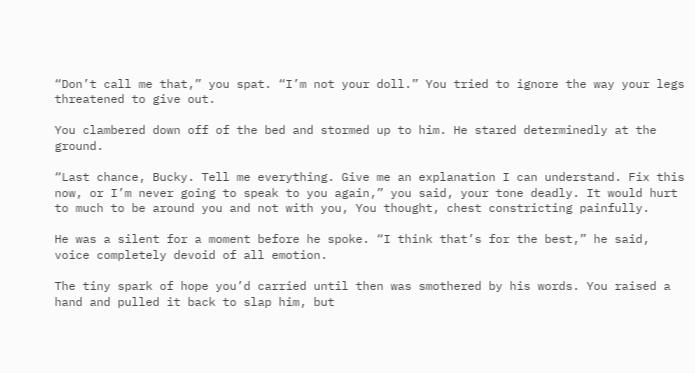“Don’t call me that,” you spat. “I’m not your doll.” You tried to ignore the way your legs threatened to give out.

You clambered down off of the bed and stormed up to him. He stared determinedly at the ground.

“Last chance, Bucky. Tell me everything. Give me an explanation I can understand. Fix this now, or I’m never going to speak to you again,” you said, your tone deadly. It would hurt to much to be around you and not with you, You thought, chest constricting painfully.

He was a silent for a moment before he spoke. “I think that’s for the best,” he said, voice completely devoid of all emotion.

The tiny spark of hope you’d carried until then was smothered by his words. You raised a hand and pulled it back to slap him, but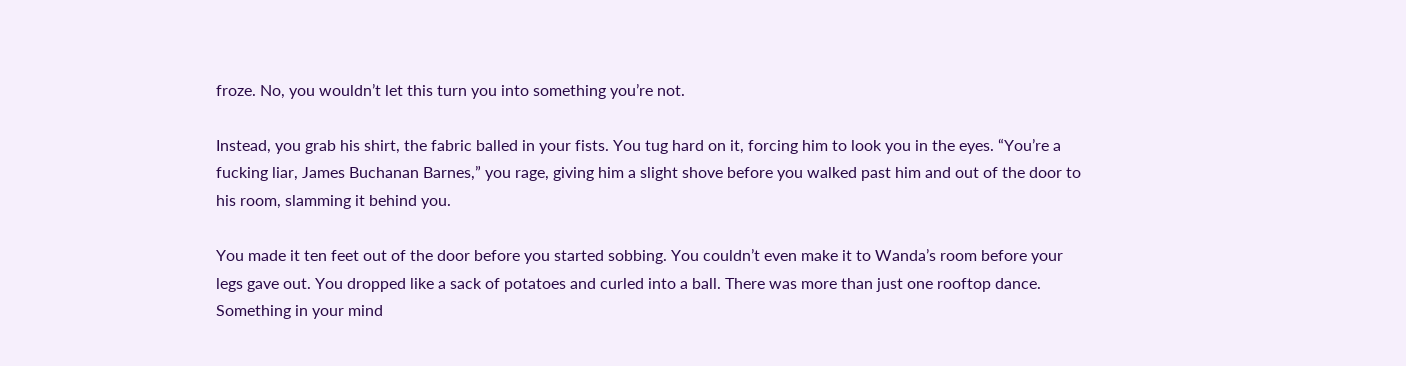froze. No, you wouldn’t let this turn you into something you’re not.

Instead, you grab his shirt, the fabric balled in your fists. You tug hard on it, forcing him to look you in the eyes. “You’re a fucking liar, James Buchanan Barnes,” you rage, giving him a slight shove before you walked past him and out of the door to his room, slamming it behind you.

You made it ten feet out of the door before you started sobbing. You couldn’t even make it to Wanda’s room before your legs gave out. You dropped like a sack of potatoes and curled into a ball. There was more than just one rooftop dance. Something in your mind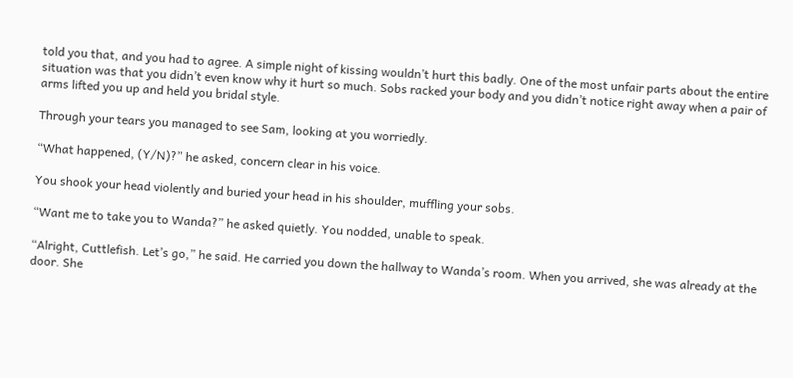told you that, and you had to agree. A simple night of kissing wouldn’t hurt this badly. One of the most unfair parts about the entire situation was that you didn’t even know why it hurt so much. Sobs racked your body and you didn’t notice right away when a pair of arms lifted you up and held you bridal style.

Through your tears you managed to see Sam, looking at you worriedly.

“What happened, (Y/N)?” he asked, concern clear in his voice.

You shook your head violently and buried your head in his shoulder, muffling your sobs.

“Want me to take you to Wanda?” he asked quietly. You nodded, unable to speak.

“Alright, Cuttlefish. Let’s go,” he said. He carried you down the hallway to Wanda’s room. When you arrived, she was already at the door. She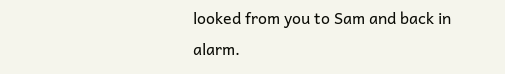looked from you to Sam and back in alarm.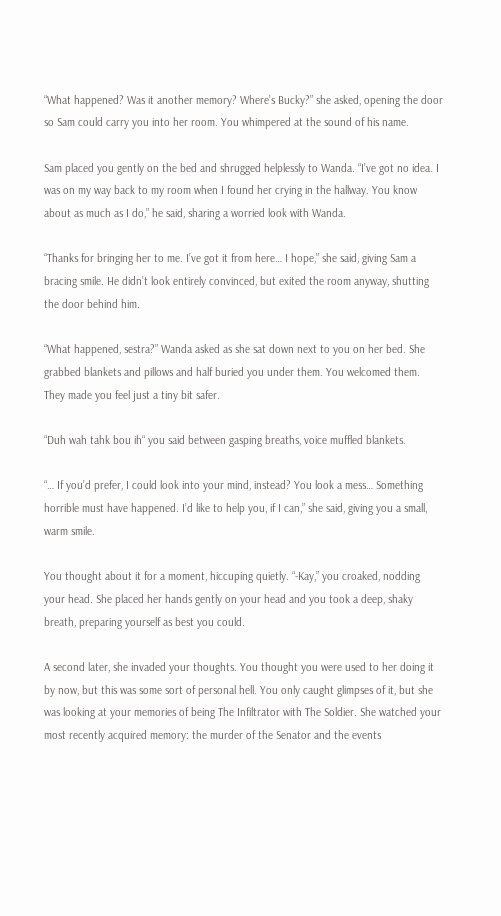“What happened? Was it another memory? Where’s Bucky?” she asked, opening the door so Sam could carry you into her room. You whimpered at the sound of his name.

Sam placed you gently on the bed and shrugged helplessly to Wanda. “I’ve got no idea. I was on my way back to my room when I found her crying in the hallway. You know about as much as I do,” he said, sharing a worried look with Wanda.

“Thanks for bringing her to me. I’ve got it from here… I hope,” she said, giving Sam a bracing smile. He didn’t look entirely convinced, but exited the room anyway, shutting the door behind him.

“What happened, sestra?” Wanda asked as she sat down next to you on her bed. She grabbed blankets and pillows and half buried you under them. You welcomed them. They made you feel just a tiny bit safer.

“Duh wah tahk bou ih“ you said between gasping breaths, voice muffled blankets.

“… If you’d prefer, I could look into your mind, instead? You look a mess… Something horrible must have happened. I’d like to help you, if I can,” she said, giving you a small, warm smile.

You thought about it for a moment, hiccuping quietly. “-Kay,” you croaked, nodding your head. She placed her hands gently on your head and you took a deep, shaky breath, preparing yourself as best you could.

A second later, she invaded your thoughts. You thought you were used to her doing it by now, but this was some sort of personal hell. You only caught glimpses of it, but she was looking at your memories of being The Infiltrator with The Soldier. She watched your most recently acquired memory: the murder of the Senator and the events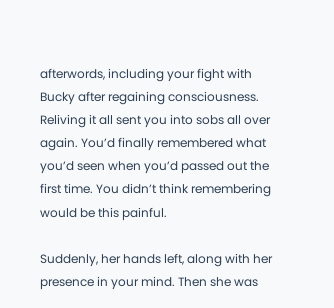afterwords, including your fight with Bucky after regaining consciousness. Reliving it all sent you into sobs all over again. You’d finally remembered what you’d seen when you’d passed out the first time. You didn’t think remembering would be this painful.

Suddenly, her hands left, along with her presence in your mind. Then she was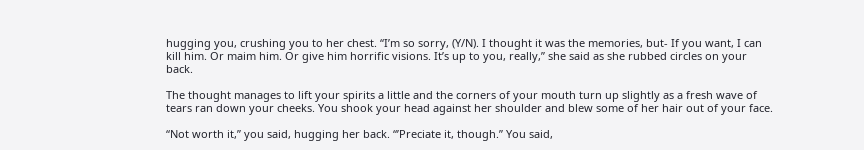hugging you, crushing you to her chest. “I’m so sorry, (Y/N). I thought it was the memories, but- If you want, I can kill him. Or maim him. Or give him horrific visions. It’s up to you, really,” she said as she rubbed circles on your back.

The thought manages to lift your spirits a little and the corners of your mouth turn up slightly as a fresh wave of tears ran down your cheeks. You shook your head against her shoulder and blew some of her hair out of your face.

“Not worth it,” you said, hugging her back. “’Preciate it, though.” You said,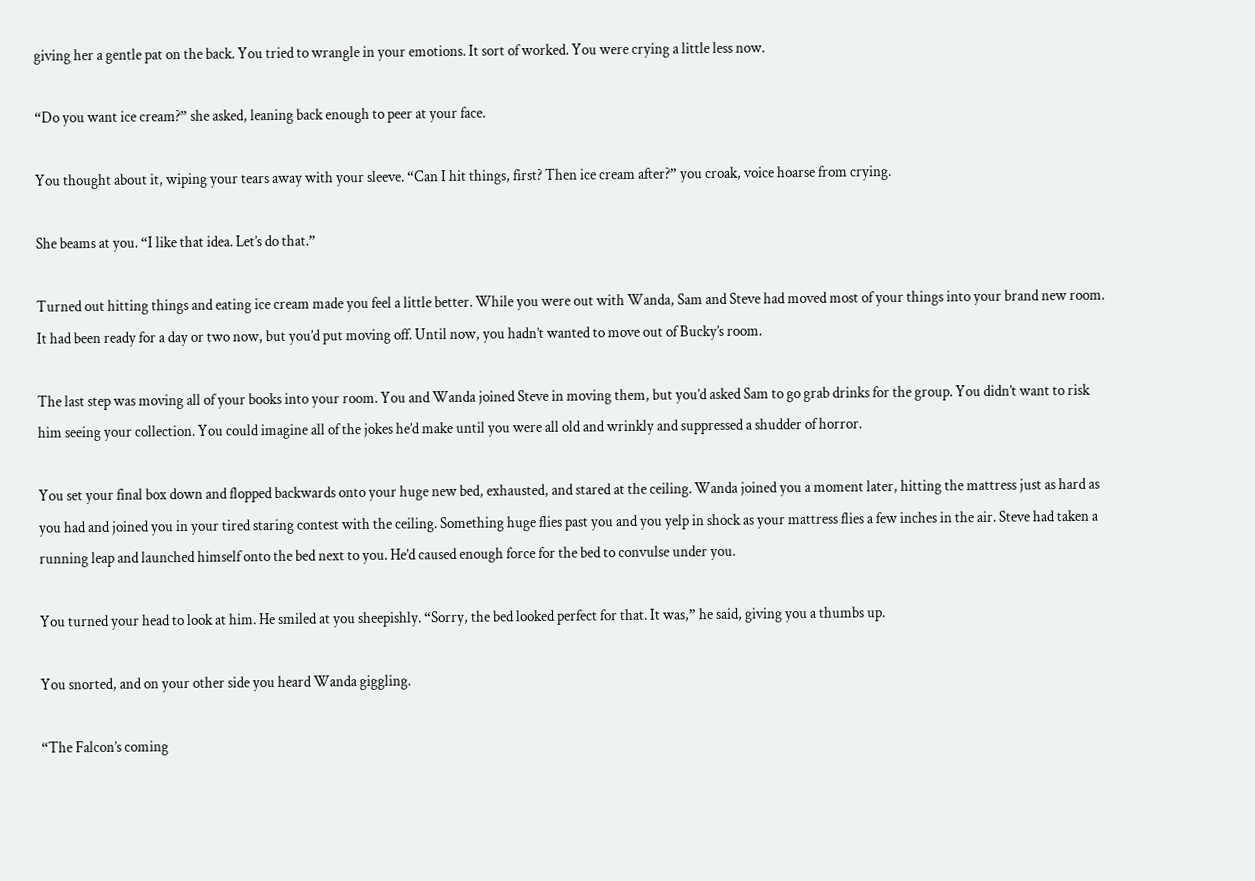giving her a gentle pat on the back. You tried to wrangle in your emotions. It sort of worked. You were crying a little less now.

“Do you want ice cream?” she asked, leaning back enough to peer at your face.

You thought about it, wiping your tears away with your sleeve. “Can I hit things, first? Then ice cream after?” you croak, voice hoarse from crying.

She beams at you. “I like that idea. Let’s do that.”

Turned out hitting things and eating ice cream made you feel a little better. While you were out with Wanda, Sam and Steve had moved most of your things into your brand new room. It had been ready for a day or two now, but you’d put moving off. Until now, you hadn’t wanted to move out of Bucky’s room.

The last step was moving all of your books into your room. You and Wanda joined Steve in moving them, but you’d asked Sam to go grab drinks for the group. You didn’t want to risk him seeing your collection. You could imagine all of the jokes he’d make until you were all old and wrinkly and suppressed a shudder of horror.

You set your final box down and flopped backwards onto your huge new bed, exhausted, and stared at the ceiling. Wanda joined you a moment later, hitting the mattress just as hard as you had and joined you in your tired staring contest with the ceiling. Something huge flies past you and you yelp in shock as your mattress flies a few inches in the air. Steve had taken a running leap and launched himself onto the bed next to you. He’d caused enough force for the bed to convulse under you.

You turned your head to look at him. He smiled at you sheepishly. “Sorry, the bed looked perfect for that. It was,” he said, giving you a thumbs up.

You snorted, and on your other side you heard Wanda giggling.

“The Falcon’s coming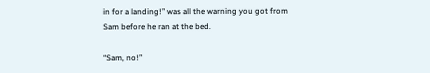in for a landing!” was all the warning you got from Sam before he ran at the bed.

“Sam, no!”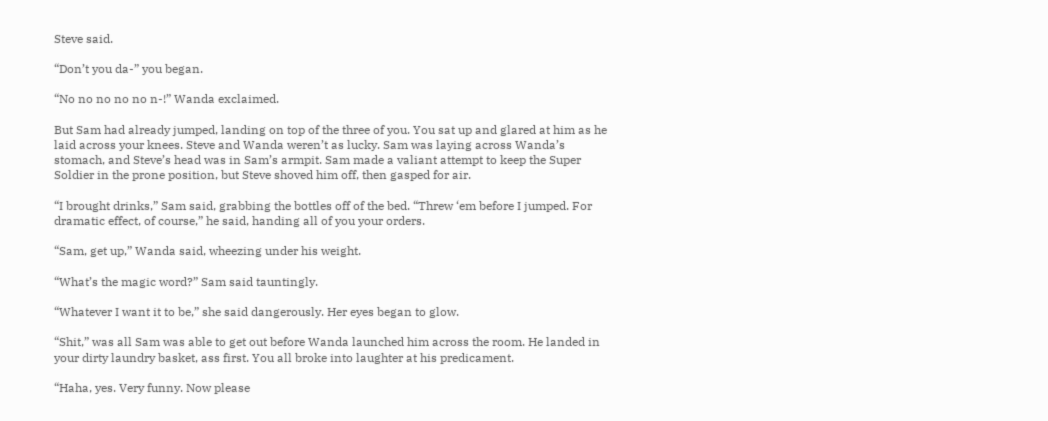Steve said.

“Don’t you da-” you began.

“No no no no no n-!” Wanda exclaimed.

But Sam had already jumped, landing on top of the three of you. You sat up and glared at him as he laid across your knees. Steve and Wanda weren’t as lucky. Sam was laying across Wanda’s stomach, and Steve’s head was in Sam’s armpit. Sam made a valiant attempt to keep the Super Soldier in the prone position, but Steve shoved him off, then gasped for air.

“I brought drinks,” Sam said, grabbing the bottles off of the bed. “Threw ‘em before I jumped. For dramatic effect, of course,” he said, handing all of you your orders.

“Sam, get up,” Wanda said, wheezing under his weight.

“What’s the magic word?” Sam said tauntingly.

“Whatever I want it to be,” she said dangerously. Her eyes began to glow.

“Shit,” was all Sam was able to get out before Wanda launched him across the room. He landed in your dirty laundry basket, ass first. You all broke into laughter at his predicament.

“Haha, yes. Very funny. Now please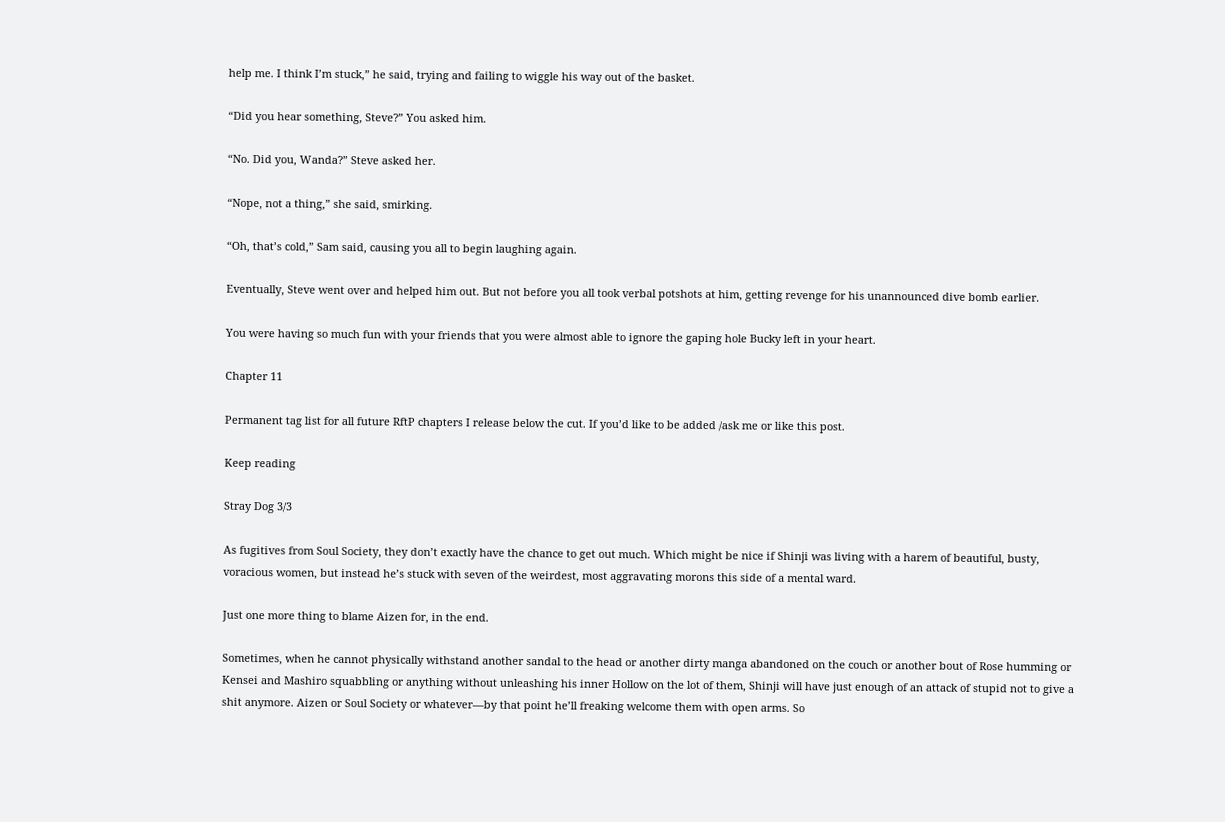help me. I think I’m stuck,” he said, trying and failing to wiggle his way out of the basket.

“Did you hear something, Steve?” You asked him.

“No. Did you, Wanda?” Steve asked her.

“Nope, not a thing,” she said, smirking.

“Oh, that’s cold,” Sam said, causing you all to begin laughing again.

Eventually, Steve went over and helped him out. But not before you all took verbal potshots at him, getting revenge for his unannounced dive bomb earlier.

You were having so much fun with your friends that you were almost able to ignore the gaping hole Bucky left in your heart.

Chapter 11

Permanent tag list for all future RftP chapters I release below the cut. If you’d like to be added /ask me or like this post.

Keep reading

Stray Dog 3/3

As fugitives from Soul Society, they don’t exactly have the chance to get out much. Which might be nice if Shinji was living with a harem of beautiful, busty, voracious women, but instead he’s stuck with seven of the weirdest, most aggravating morons this side of a mental ward.

Just one more thing to blame Aizen for, in the end.

Sometimes, when he cannot physically withstand another sandal to the head or another dirty manga abandoned on the couch or another bout of Rose humming or Kensei and Mashiro squabbling or anything without unleashing his inner Hollow on the lot of them, Shinji will have just enough of an attack of stupid not to give a shit anymore. Aizen or Soul Society or whatever—by that point he’ll freaking welcome them with open arms. So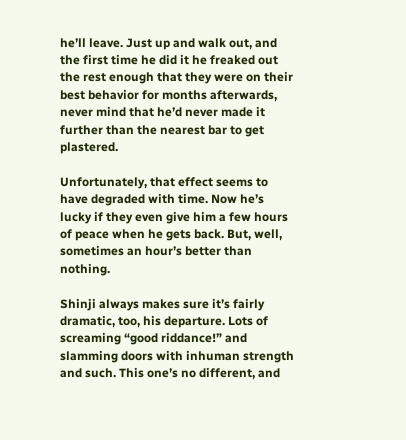he’ll leave. Just up and walk out, and the first time he did it he freaked out the rest enough that they were on their best behavior for months afterwards, never mind that he’d never made it further than the nearest bar to get plastered.

Unfortunately, that effect seems to have degraded with time. Now he’s lucky if they even give him a few hours of peace when he gets back. But, well, sometimes an hour’s better than nothing.

Shinji always makes sure it’s fairly dramatic, too, his departure. Lots of screaming “good riddance!” and slamming doors with inhuman strength and such. This one’s no different, and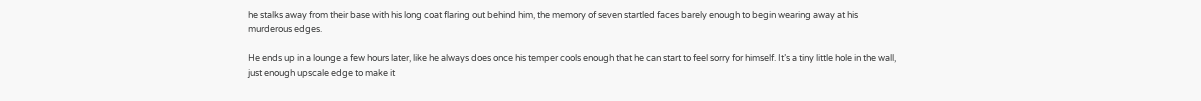he stalks away from their base with his long coat flaring out behind him, the memory of seven startled faces barely enough to begin wearing away at his murderous edges.

He ends up in a lounge a few hours later, like he always does once his temper cools enough that he can start to feel sorry for himself. It’s a tiny little hole in the wall, just enough upscale edge to make it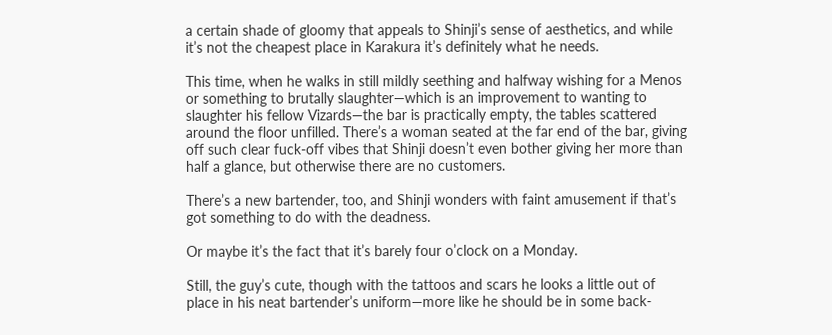a certain shade of gloomy that appeals to Shinji’s sense of aesthetics, and while it’s not the cheapest place in Karakura it’s definitely what he needs.

This time, when he walks in still mildly seething and halfway wishing for a Menos or something to brutally slaughter—which is an improvement to wanting to slaughter his fellow Vizards—the bar is practically empty, the tables scattered around the floor unfilled. There’s a woman seated at the far end of the bar, giving off such clear fuck-off vibes that Shinji doesn’t even bother giving her more than half a glance, but otherwise there are no customers.

There’s a new bartender, too, and Shinji wonders with faint amusement if that’s got something to do with the deadness.

Or maybe it’s the fact that it’s barely four o’clock on a Monday.

Still, the guy’s cute, though with the tattoos and scars he looks a little out of place in his neat bartender’s uniform—more like he should be in some back-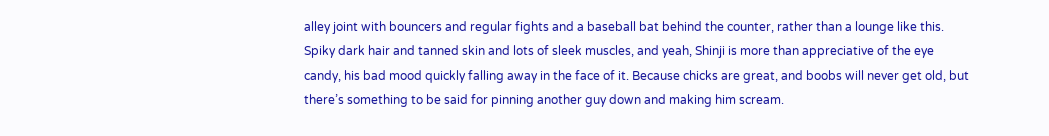alley joint with bouncers and regular fights and a baseball bat behind the counter, rather than a lounge like this. Spiky dark hair and tanned skin and lots of sleek muscles, and yeah, Shinji is more than appreciative of the eye candy, his bad mood quickly falling away in the face of it. Because chicks are great, and boobs will never get old, but there’s something to be said for pinning another guy down and making him scream.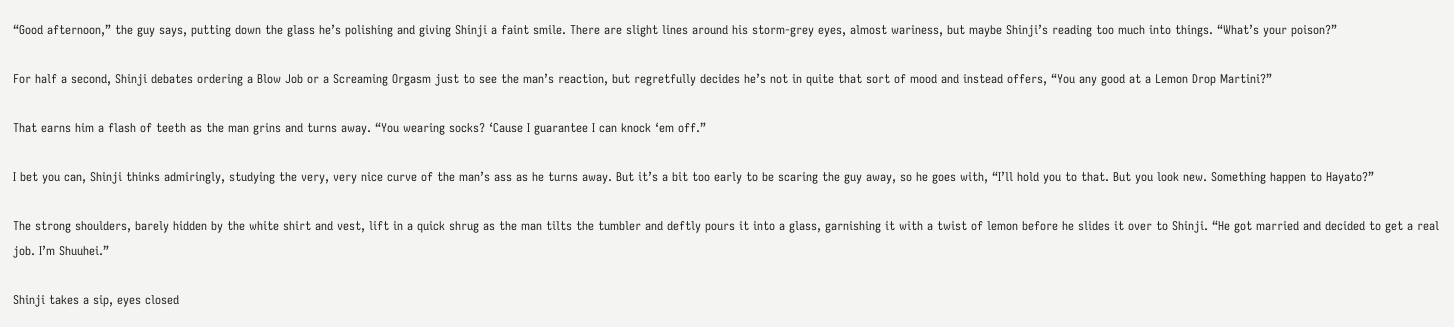“Good afternoon,” the guy says, putting down the glass he’s polishing and giving Shinji a faint smile. There are slight lines around his storm-grey eyes, almost wariness, but maybe Shinji’s reading too much into things. “What’s your poison?”

For half a second, Shinji debates ordering a Blow Job or a Screaming Orgasm just to see the man’s reaction, but regretfully decides he’s not in quite that sort of mood and instead offers, “You any good at a Lemon Drop Martini?”

That earns him a flash of teeth as the man grins and turns away. “You wearing socks? ‘Cause I guarantee I can knock ‘em off.”

I bet you can, Shinji thinks admiringly, studying the very, very nice curve of the man’s ass as he turns away. But it’s a bit too early to be scaring the guy away, so he goes with, “I’ll hold you to that. But you look new. Something happen to Hayato?”

The strong shoulders, barely hidden by the white shirt and vest, lift in a quick shrug as the man tilts the tumbler and deftly pours it into a glass, garnishing it with a twist of lemon before he slides it over to Shinji. “He got married and decided to get a real job. I’m Shuuhei.”

Shinji takes a sip, eyes closed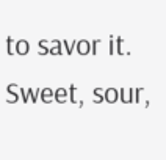to savor it. Sweet, sour,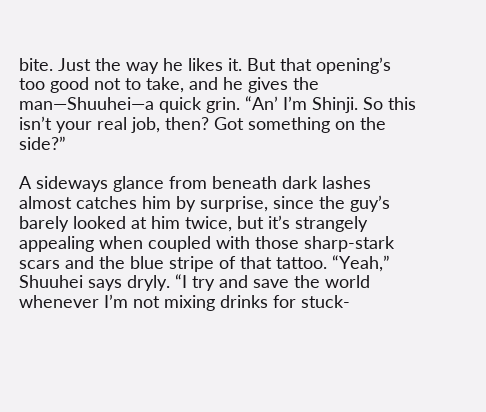bite. Just the way he likes it. But that opening’s too good not to take, and he gives the man—Shuuhei—a quick grin. “An’ I’m Shinji. So this isn’t your real job, then? Got something on the side?”

A sideways glance from beneath dark lashes almost catches him by surprise, since the guy’s barely looked at him twice, but it’s strangely appealing when coupled with those sharp-stark scars and the blue stripe of that tattoo. “Yeah,” Shuuhei says dryly. “I try and save the world whenever I’m not mixing drinks for stuck-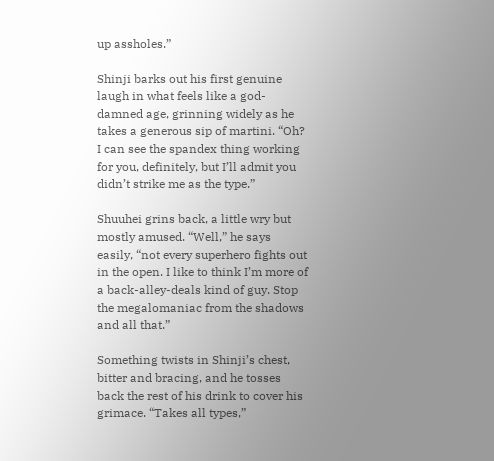up assholes.”

Shinji barks out his first genuine laugh in what feels like a god-damned age, grinning widely as he takes a generous sip of martini. “Oh? I can see the spandex thing working for you, definitely, but I’ll admit you didn’t strike me as the type.”

Shuuhei grins back, a little wry but mostly amused. “Well,” he says easily, “not every superhero fights out in the open. I like to think I’m more of a back-alley-deals kind of guy. Stop the megalomaniac from the shadows and all that.”

Something twists in Shinji’s chest, bitter and bracing, and he tosses back the rest of his drink to cover his grimace. “Takes all types,”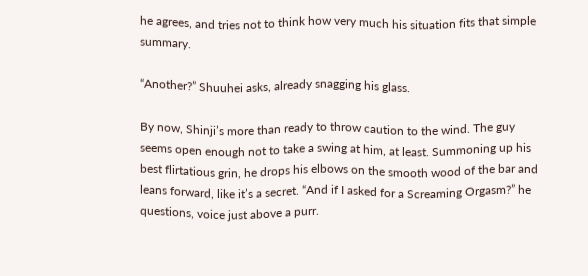he agrees, and tries not to think how very much his situation fits that simple summary.

“Another?” Shuuhei asks, already snagging his glass.

By now, Shinji’s more than ready to throw caution to the wind. The guy seems open enough not to take a swing at him, at least. Summoning up his best flirtatious grin, he drops his elbows on the smooth wood of the bar and leans forward, like it’s a secret. “And if I asked for a Screaming Orgasm?” he questions, voice just above a purr.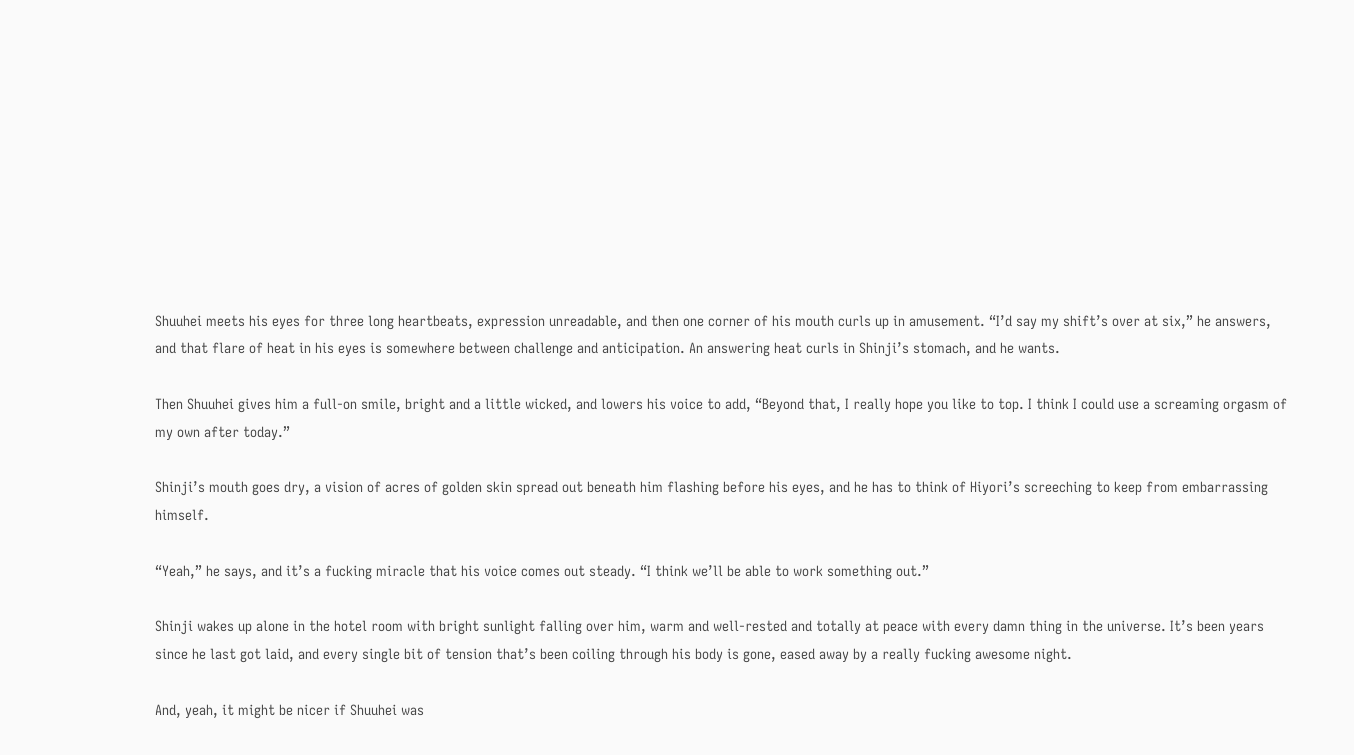Shuuhei meets his eyes for three long heartbeats, expression unreadable, and then one corner of his mouth curls up in amusement. “I’d say my shift’s over at six,” he answers, and that flare of heat in his eyes is somewhere between challenge and anticipation. An answering heat curls in Shinji’s stomach, and he wants.

Then Shuuhei gives him a full-on smile, bright and a little wicked, and lowers his voice to add, “Beyond that, I really hope you like to top. I think I could use a screaming orgasm of my own after today.”

Shinji’s mouth goes dry, a vision of acres of golden skin spread out beneath him flashing before his eyes, and he has to think of Hiyori’s screeching to keep from embarrassing himself.

“Yeah,” he says, and it’s a fucking miracle that his voice comes out steady. “I think we’ll be able to work something out.”

Shinji wakes up alone in the hotel room with bright sunlight falling over him, warm and well-rested and totally at peace with every damn thing in the universe. It’s been years since he last got laid, and every single bit of tension that’s been coiling through his body is gone, eased away by a really fucking awesome night.

And, yeah, it might be nicer if Shuuhei was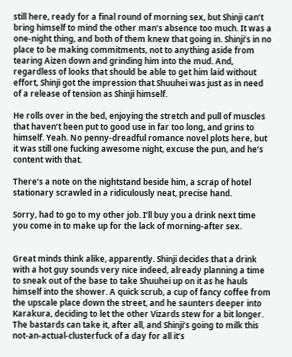still here, ready for a final round of morning sex, but Shinji can’t bring himself to mind the other man’s absence too much. It was a one-night thing, and both of them knew that going in. Shinji’s in no place to be making commitments, not to anything aside from tearing Aizen down and grinding him into the mud. And, regardless of looks that should be able to get him laid without effort, Shinji got the impression that Shuuhei was just as in need of a release of tension as Shinji himself.

He rolls over in the bed, enjoying the stretch and pull of muscles that haven’t been put to good use in far too long, and grins to himself. Yeah. No penny-dreadful romance novel plots here, but it was still one fucking awesome night, excuse the pun, and he’s content with that.

There’s a note on the nightstand beside him, a scrap of hotel stationary scrawled in a ridiculously neat, precise hand.

Sorry, had to go to my other job. I’ll buy you a drink next time you come in to make up for the lack of morning-after sex.


Great minds think alike, apparently. Shinji decides that a drink with a hot guy sounds very nice indeed, already planning a time to sneak out of the base to take Shuuhei up on it as he hauls himself into the shower. A quick scrub, a cup of fancy coffee from the upscale place down the street, and he saunters deeper into Karakura, deciding to let the other Vizards stew for a bit longer. The bastards can take it, after all, and Shinji’s going to milk this not-an-actual-clusterfuck of a day for all it’s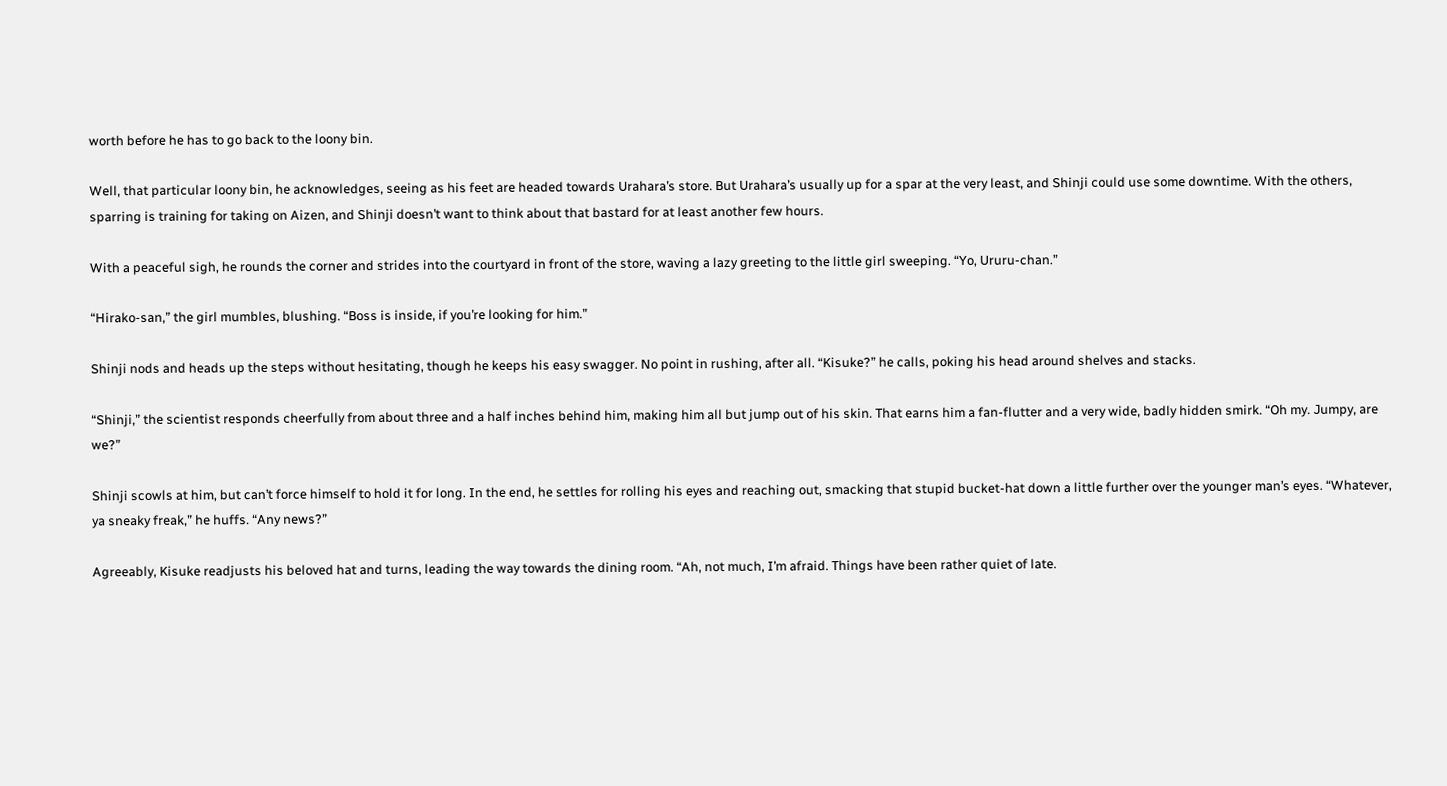worth before he has to go back to the loony bin.

Well, that particular loony bin, he acknowledges, seeing as his feet are headed towards Urahara’s store. But Urahara’s usually up for a spar at the very least, and Shinji could use some downtime. With the others, sparring is training for taking on Aizen, and Shinji doesn’t want to think about that bastard for at least another few hours.

With a peaceful sigh, he rounds the corner and strides into the courtyard in front of the store, waving a lazy greeting to the little girl sweeping. “Yo, Ururu-chan.”

“Hirako-san,” the girl mumbles, blushing. “Boss is inside, if you’re looking for him.”

Shinji nods and heads up the steps without hesitating, though he keeps his easy swagger. No point in rushing, after all. “Kisuke?” he calls, poking his head around shelves and stacks.

“Shinji,” the scientist responds cheerfully from about three and a half inches behind him, making him all but jump out of his skin. That earns him a fan-flutter and a very wide, badly hidden smirk. “Oh my. Jumpy, are we?”

Shinji scowls at him, but can’t force himself to hold it for long. In the end, he settles for rolling his eyes and reaching out, smacking that stupid bucket-hat down a little further over the younger man’s eyes. “Whatever, ya sneaky freak,” he huffs. “Any news?”

Agreeably, Kisuke readjusts his beloved hat and turns, leading the way towards the dining room. “Ah, not much, I’m afraid. Things have been rather quiet of late.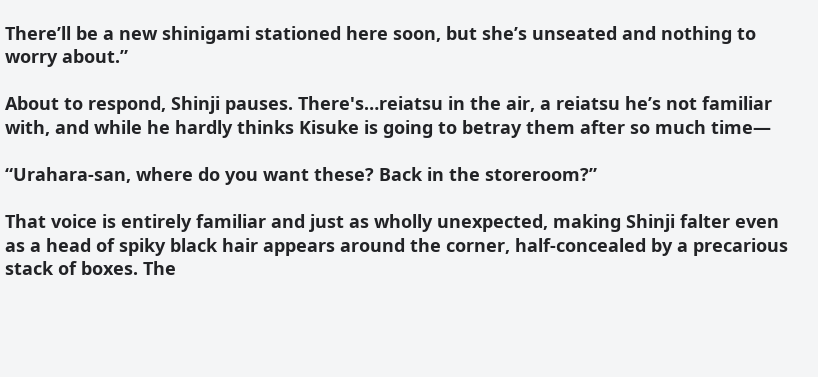There’ll be a new shinigami stationed here soon, but she’s unseated and nothing to worry about.”

About to respond, Shinji pauses. There's…reiatsu in the air, a reiatsu he’s not familiar with, and while he hardly thinks Kisuke is going to betray them after so much time—

“Urahara-san, where do you want these? Back in the storeroom?”

That voice is entirely familiar and just as wholly unexpected, making Shinji falter even as a head of spiky black hair appears around the corner, half-concealed by a precarious stack of boxes. The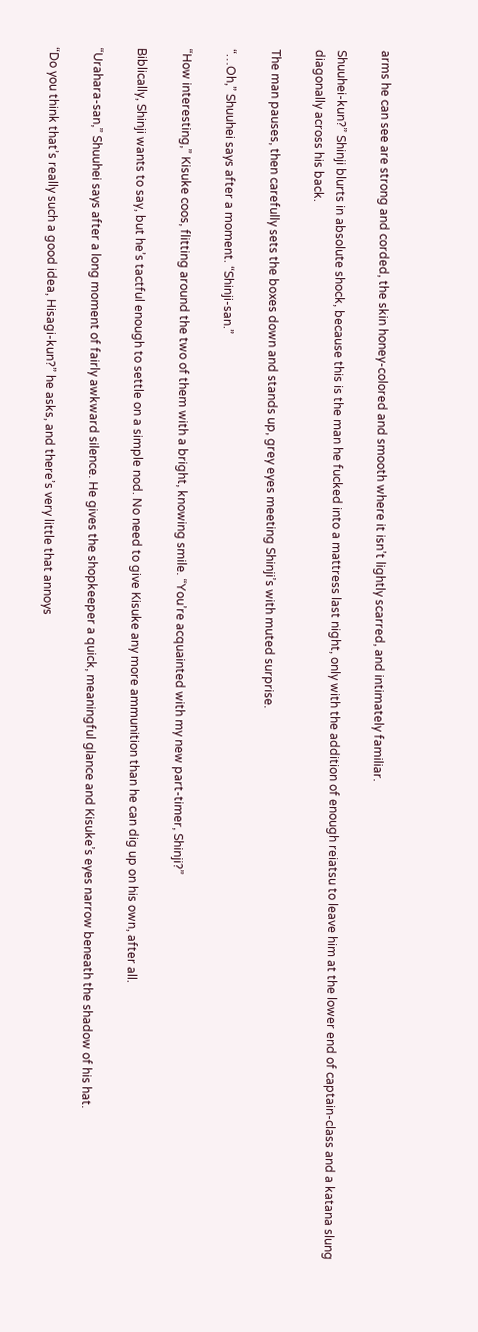arms he can see are strong and corded, the skin honey-colored and smooth where it isn’t lightly scarred, and intimately familiar.

Shuuhei-kun?” Shinji blurts in absolute shock, because this is the man he fucked into a mattress last night, only with the addition of enough reiatsu to leave him at the lower end of captain-class and a katana slung diagonally across his back.

The man pauses, then carefully sets the boxes down and stands up, grey eyes meeting Shinji’s with muted surprise.

“…Oh,” Shuuhei says after a moment. “Shinji-san.”

“How interesting,” Kisuke coos, flitting around the two of them with a bright, knowing smile. “You’re acquainted with my new part-timer, Shinji?”

Biblically, Shinji wants to say, but he’s tactful enough to settle on a simple nod. No need to give Kisuke any more ammunition than he can dig up on his own, after all.

“Urahara-san,” Shuuhei says after a long moment of fairly awkward silence. He gives the shopkeeper a quick, meaningful glance and Kisuke’s eyes narrow beneath the shadow of his hat.

“Do you think that’s really such a good idea, Hisagi-kun?” he asks, and there’s very little that annoys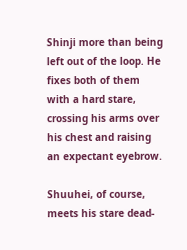Shinji more than being left out of the loop. He fixes both of them with a hard stare, crossing his arms over his chest and raising an expectant eyebrow.

Shuuhei, of course, meets his stare dead-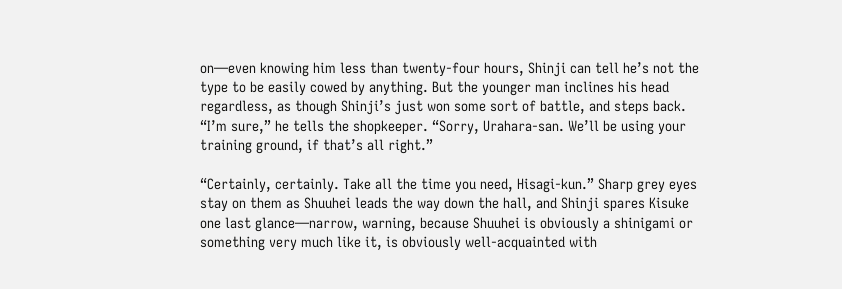on—even knowing him less than twenty-four hours, Shinji can tell he’s not the type to be easily cowed by anything. But the younger man inclines his head regardless, as though Shinji’s just won some sort of battle, and steps back. “I’m sure,” he tells the shopkeeper. “Sorry, Urahara-san. We’ll be using your training ground, if that’s all right.”

“Certainly, certainly. Take all the time you need, Hisagi-kun.” Sharp grey eyes stay on them as Shuuhei leads the way down the hall, and Shinji spares Kisuke one last glance—narrow, warning, because Shuuhei is obviously a shinigami or something very much like it, is obviously well-acquainted with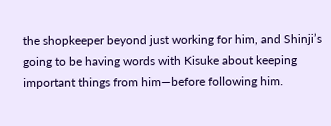the shopkeeper beyond just working for him, and Shinji’s going to be having words with Kisuke about keeping important things from him—before following him.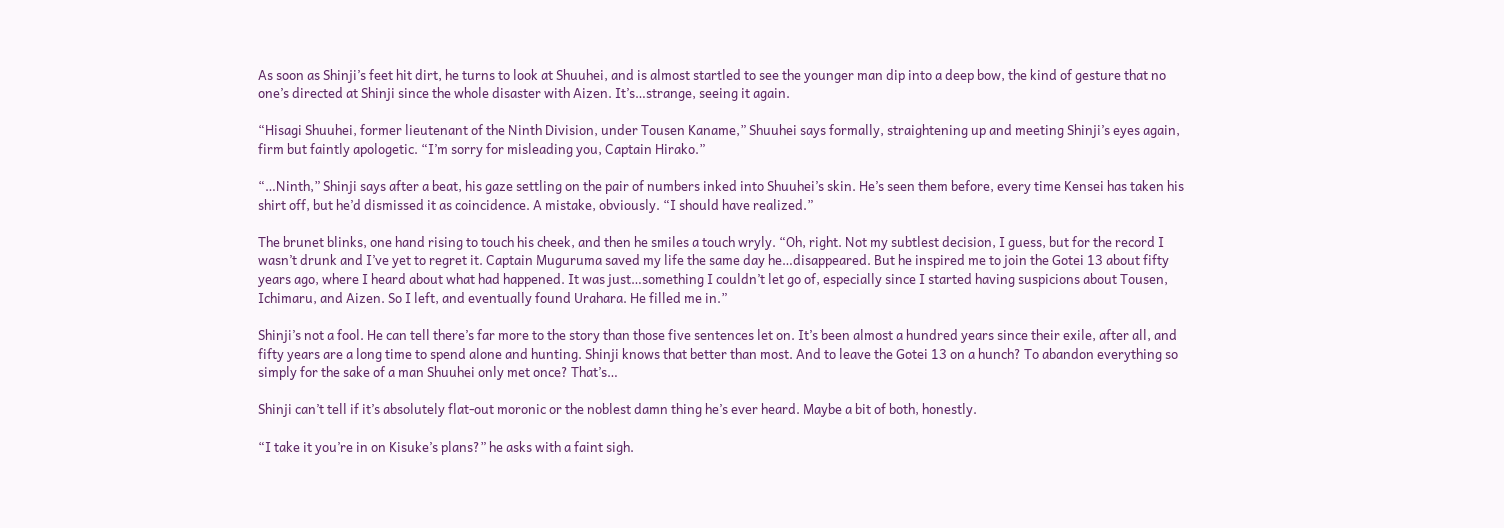As soon as Shinji’s feet hit dirt, he turns to look at Shuuhei, and is almost startled to see the younger man dip into a deep bow, the kind of gesture that no one’s directed at Shinji since the whole disaster with Aizen. It’s…strange, seeing it again.

“Hisagi Shuuhei, former lieutenant of the Ninth Division, under Tousen Kaname,” Shuuhei says formally, straightening up and meeting Shinji’s eyes again, firm but faintly apologetic. “I’m sorry for misleading you, Captain Hirako.”

“…Ninth,” Shinji says after a beat, his gaze settling on the pair of numbers inked into Shuuhei’s skin. He’s seen them before, every time Kensei has taken his shirt off, but he’d dismissed it as coincidence. A mistake, obviously. “I should have realized.”

The brunet blinks, one hand rising to touch his cheek, and then he smiles a touch wryly. “Oh, right. Not my subtlest decision, I guess, but for the record I wasn’t drunk and I’ve yet to regret it. Captain Muguruma saved my life the same day he…disappeared. But he inspired me to join the Gotei 13 about fifty years ago, where I heard about what had happened. It was just…something I couldn’t let go of, especially since I started having suspicions about Tousen, Ichimaru, and Aizen. So I left, and eventually found Urahara. He filled me in.”

Shinji’s not a fool. He can tell there’s far more to the story than those five sentences let on. It’s been almost a hundred years since their exile, after all, and fifty years are a long time to spend alone and hunting. Shinji knows that better than most. And to leave the Gotei 13 on a hunch? To abandon everything so simply for the sake of a man Shuuhei only met once? That’s…

Shinji can’t tell if it’s absolutely flat-out moronic or the noblest damn thing he’s ever heard. Maybe a bit of both, honestly.

“I take it you’re in on Kisuke’s plans?” he asks with a faint sigh.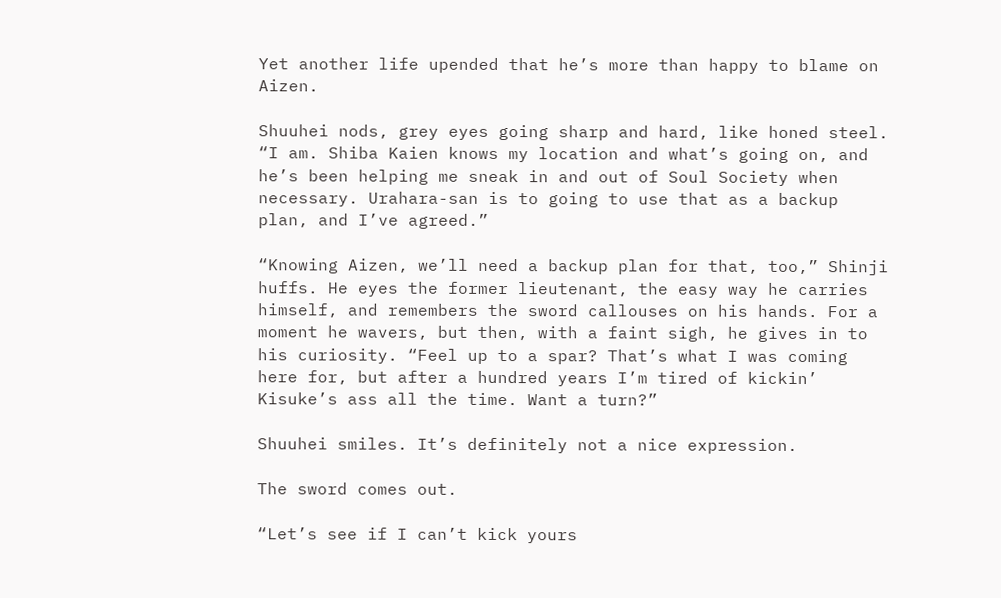Yet another life upended that he’s more than happy to blame on Aizen.

Shuuhei nods, grey eyes going sharp and hard, like honed steel. “I am. Shiba Kaien knows my location and what’s going on, and he’s been helping me sneak in and out of Soul Society when necessary. Urahara-san is to going to use that as a backup plan, and I’ve agreed.”

“Knowing Aizen, we’ll need a backup plan for that, too,” Shinji huffs. He eyes the former lieutenant, the easy way he carries himself, and remembers the sword callouses on his hands. For a moment he wavers, but then, with a faint sigh, he gives in to his curiosity. “Feel up to a spar? That’s what I was coming here for, but after a hundred years I’m tired of kickin’ Kisuke’s ass all the time. Want a turn?”

Shuuhei smiles. It’s definitely not a nice expression.

The sword comes out.

“Let’s see if I can’t kick yours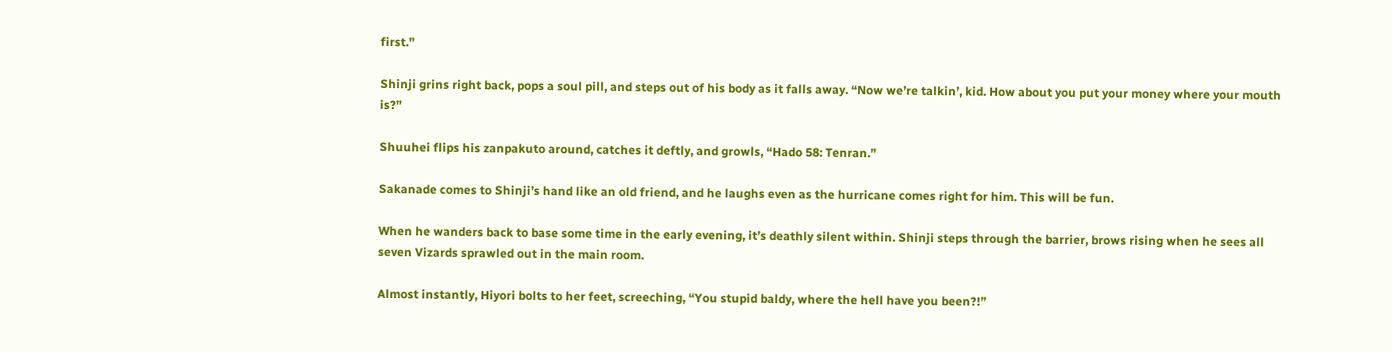first.”

Shinji grins right back, pops a soul pill, and steps out of his body as it falls away. “Now we’re talkin’, kid. How about you put your money where your mouth is?”

Shuuhei flips his zanpakuto around, catches it deftly, and growls, “Hado 58: Tenran.”

Sakanade comes to Shinji’s hand like an old friend, and he laughs even as the hurricane comes right for him. This will be fun.

When he wanders back to base some time in the early evening, it’s deathly silent within. Shinji steps through the barrier, brows rising when he sees all seven Vizards sprawled out in the main room.

Almost instantly, Hiyori bolts to her feet, screeching, “You stupid baldy, where the hell have you been?!”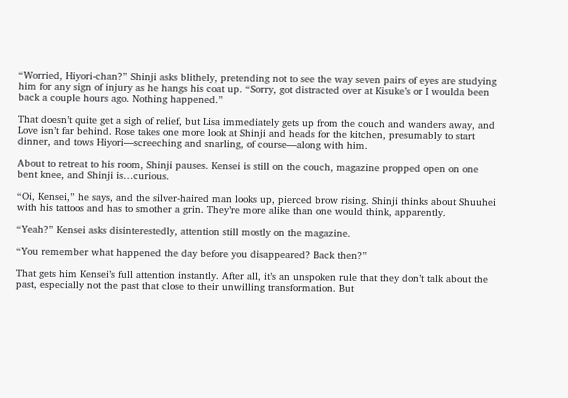“Worried, Hiyori-chan?” Shinji asks blithely, pretending not to see the way seven pairs of eyes are studying him for any sign of injury as he hangs his coat up. “Sorry, got distracted over at Kisuke’s or I woulda been back a couple hours ago. Nothing happened.”

That doesn’t quite get a sigh of relief, but Lisa immediately gets up from the couch and wanders away, and Love isn’t far behind. Rose takes one more look at Shinji and heads for the kitchen, presumably to start dinner, and tows Hiyori—screeching and snarling, of course—along with him.

About to retreat to his room, Shinji pauses. Kensei is still on the couch, magazine propped open on one bent knee, and Shinji is…curious.

“Oi, Kensei,” he says, and the silver-haired man looks up, pierced brow rising. Shinji thinks about Shuuhei with his tattoos and has to smother a grin. They’re more alike than one would think, apparently.

“Yeah?” Kensei asks disinterestedly, attention still mostly on the magazine.

“You remember what happened the day before you disappeared? Back then?”

That gets him Kensei’s full attention instantly. After all, it’s an unspoken rule that they don’t talk about the past, especially not the past that close to their unwilling transformation. But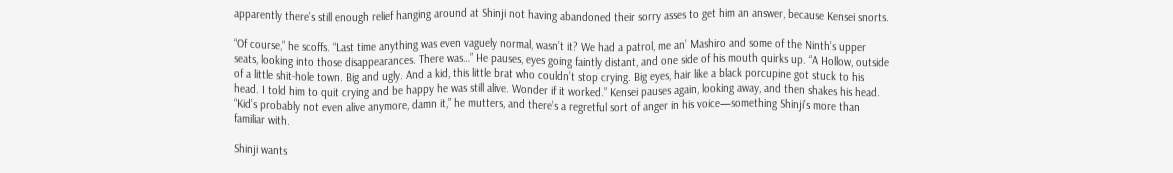apparently there’s still enough relief hanging around at Shinji not having abandoned their sorry asses to get him an answer, because Kensei snorts.

“Of course,” he scoffs. “Last time anything was even vaguely normal, wasn’t it? We had a patrol, me an’ Mashiro and some of the Ninth’s upper seats, looking into those disappearances. There was…” He pauses, eyes going faintly distant, and one side of his mouth quirks up. “A Hollow, outside of a little shit-hole town. Big and ugly. And a kid, this little brat who couldn’t stop crying. Big eyes, hair like a black porcupine got stuck to his head. I told him to quit crying and be happy he was still alive. Wonder if it worked.” Kensei pauses again, looking away, and then shakes his head. “Kid’s probably not even alive anymore, damn it,” he mutters, and there’s a regretful sort of anger in his voice—something Shinji’s more than familiar with.

Shinji wants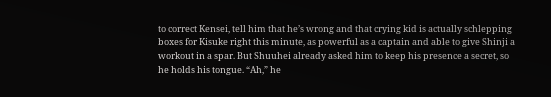to correct Kensei, tell him that he’s wrong and that crying kid is actually schlepping boxes for Kisuke right this minute, as powerful as a captain and able to give Shinji a workout in a spar. But Shuuhei already asked him to keep his presence a secret, so he holds his tongue. “Ah,” he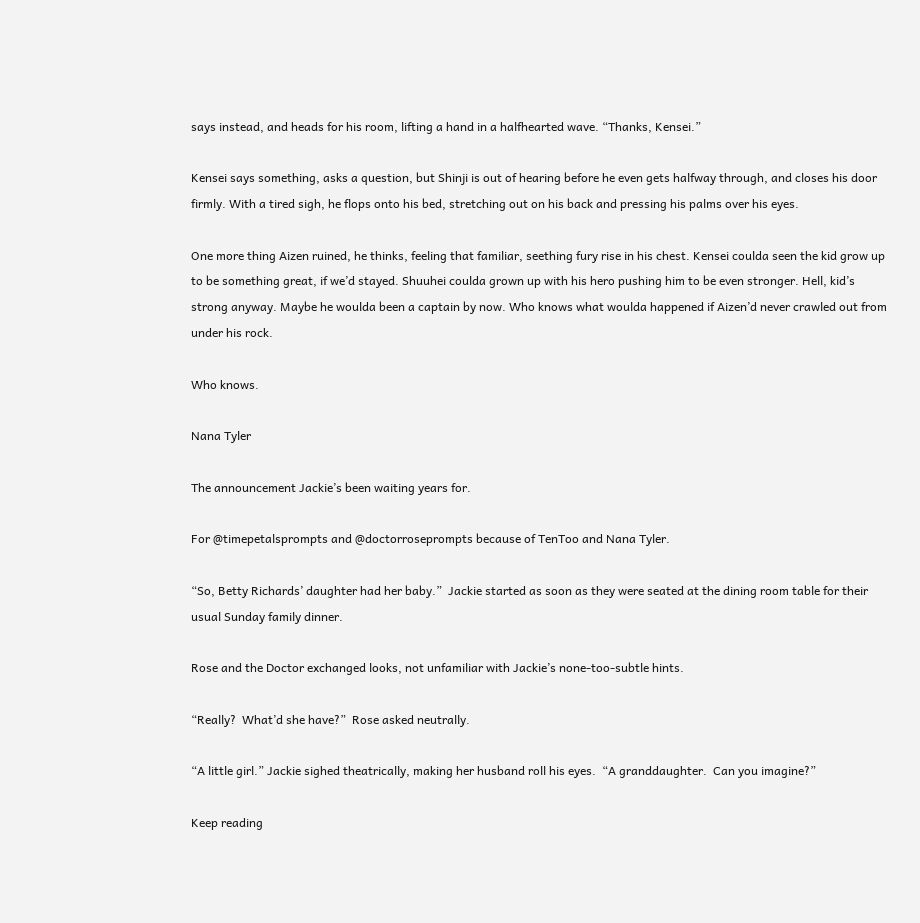says instead, and heads for his room, lifting a hand in a halfhearted wave. “Thanks, Kensei.”

Kensei says something, asks a question, but Shinji is out of hearing before he even gets halfway through, and closes his door firmly. With a tired sigh, he flops onto his bed, stretching out on his back and pressing his palms over his eyes.

One more thing Aizen ruined, he thinks, feeling that familiar, seething fury rise in his chest. Kensei coulda seen the kid grow up to be something great, if we’d stayed. Shuuhei coulda grown up with his hero pushing him to be even stronger. Hell, kid’s strong anyway. Maybe he woulda been a captain by now. Who knows what woulda happened if Aizen’d never crawled out from under his rock.

Who knows.

Nana Tyler

The announcement Jackie’s been waiting years for.

For @timepetalsprompts and @doctorroseprompts because of TenToo and Nana Tyler.

“So, Betty Richards’ daughter had her baby.”  Jackie started as soon as they were seated at the dining room table for their usual Sunday family dinner.

Rose and the Doctor exchanged looks, not unfamiliar with Jackie’s none-too-subtle hints.

“Really?  What’d she have?”  Rose asked neutrally.

“A little girl.” Jackie sighed theatrically, making her husband roll his eyes.  “A granddaughter.  Can you imagine?”

Keep reading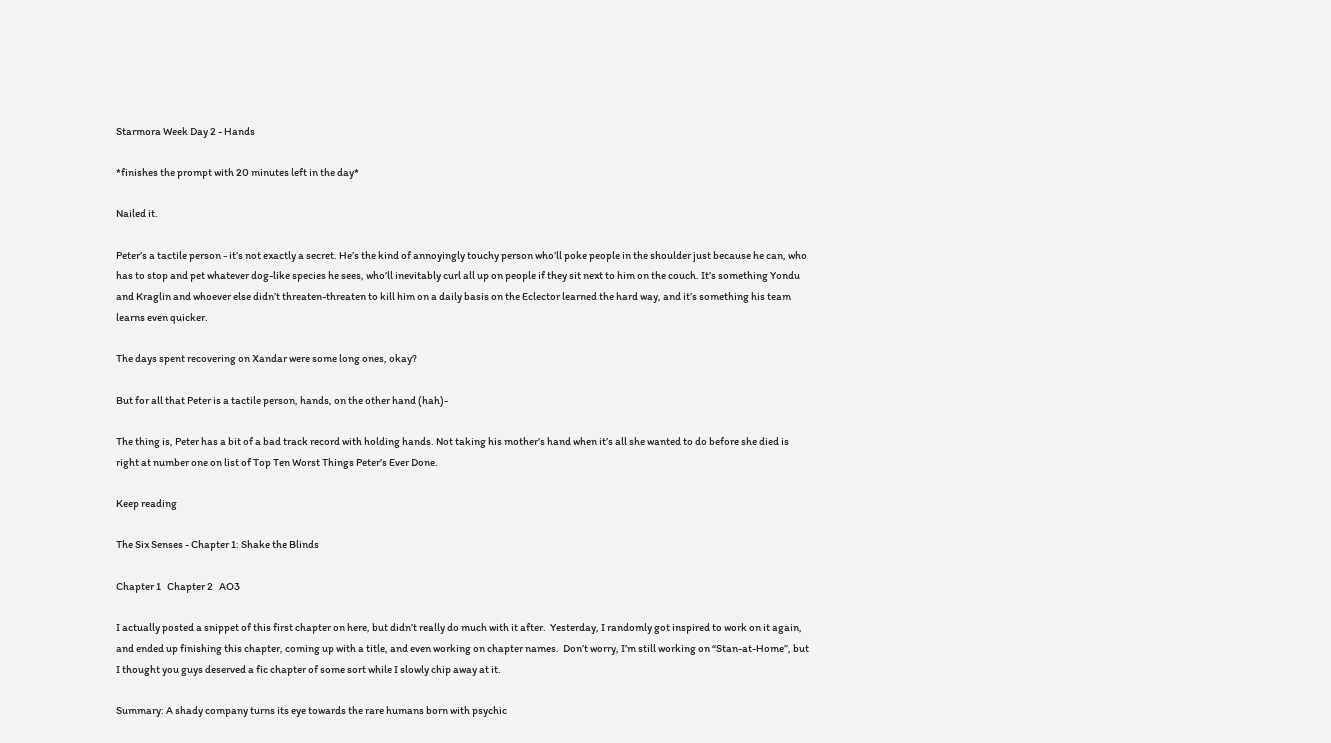Starmora Week Day 2 - Hands

*finishes the prompt with 20 minutes left in the day*

Nailed it.

Peter’s a tactile person - it’s not exactly a secret. He’s the kind of annoyingly touchy person who’ll poke people in the shoulder just because he can, who has to stop and pet whatever dog-like species he sees, who’ll inevitably curl all up on people if they sit next to him on the couch. It’s something Yondu and Kraglin and whoever else didn’t threaten-threaten to kill him on a daily basis on the Eclector learned the hard way, and it’s something his team learns even quicker.

The days spent recovering on Xandar were some long ones, okay?

But for all that Peter is a tactile person, hands, on the other hand (hah)-

The thing is, Peter has a bit of a bad track record with holding hands. Not taking his mother’s hand when it’s all she wanted to do before she died is right at number one on list of Top Ten Worst Things Peter’s Ever Done.

Keep reading

The Six Senses - Chapter 1: Shake the Blinds

Chapter 1   Chapter 2   AO3

I actually posted a snippet of this first chapter on here, but didn’t really do much with it after.  Yesterday, I randomly got inspired to work on it again, and ended up finishing this chapter, coming up with a title, and even working on chapter names.  Don’t worry, I’m still working on “Stan-at-Home”, but I thought you guys deserved a fic chapter of some sort while I slowly chip away at it.

Summary: A shady company turns its eye towards the rare humans born with psychic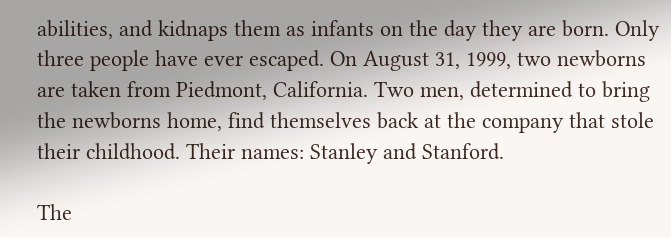abilities, and kidnaps them as infants on the day they are born. Only three people have ever escaped. On August 31, 1999, two newborns are taken from Piedmont, California. Two men, determined to bring the newborns home, find themselves back at the company that stole their childhood. Their names: Stanley and Stanford.

The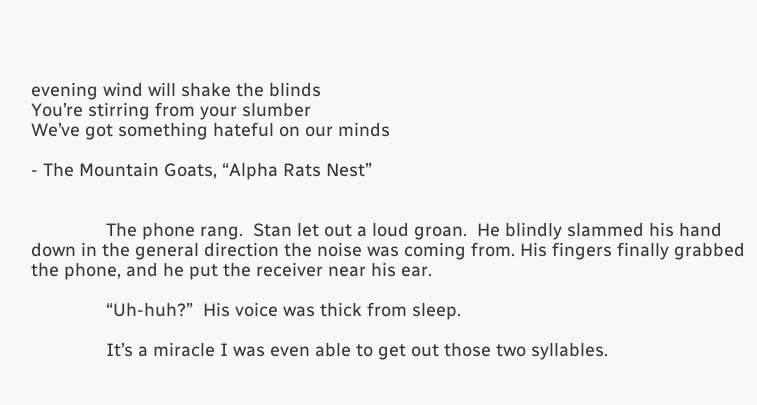evening wind will shake the blinds
You’re stirring from your slumber
We’ve got something hateful on our minds

- The Mountain Goats, “Alpha Rats Nest”


               The phone rang.  Stan let out a loud groan.  He blindly slammed his hand down in the general direction the noise was coming from. His fingers finally grabbed the phone, and he put the receiver near his ear.

               “Uh-huh?”  His voice was thick from sleep.

               It’s a miracle I was even able to get out those two syllables.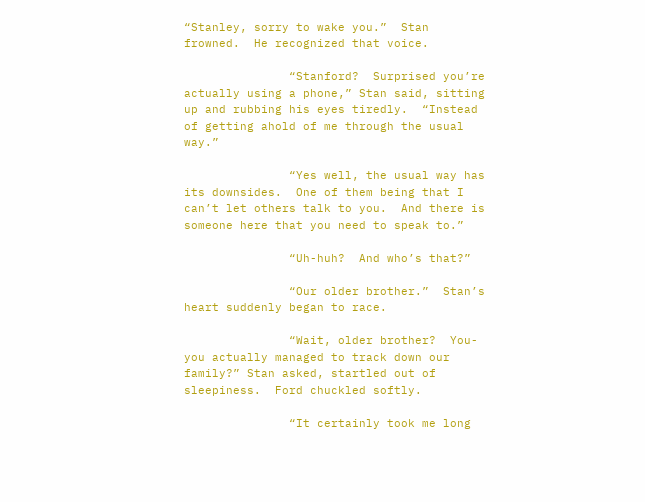“Stanley, sorry to wake you.”  Stan frowned.  He recognized that voice.

               “Stanford?  Surprised you’re actually using a phone,” Stan said, sitting up and rubbing his eyes tiredly.  “Instead of getting ahold of me through the usual way.”

               “Yes well, the usual way has its downsides.  One of them being that I can’t let others talk to you.  And there is someone here that you need to speak to.”

               “Uh-huh?  And who’s that?”

               “Our older brother.”  Stan’s heart suddenly began to race.

               “Wait, older brother?  You- you actually managed to track down our family?” Stan asked, startled out of sleepiness.  Ford chuckled softly.

               “It certainly took me long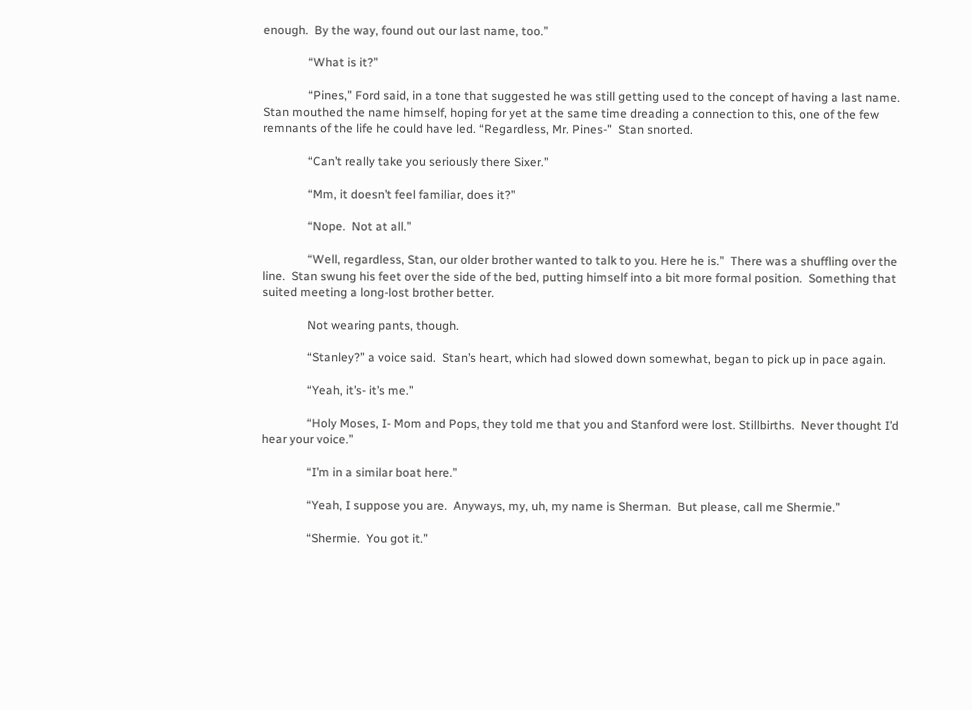enough.  By the way, found out our last name, too.”

               “What is it?”

               “Pines,” Ford said, in a tone that suggested he was still getting used to the concept of having a last name.  Stan mouthed the name himself, hoping for yet at the same time dreading a connection to this, one of the few remnants of the life he could have led. “Regardless, Mr. Pines-”  Stan snorted.

               “Can’t really take you seriously there Sixer.”

               “Mm, it doesn’t feel familiar, does it?”

               “Nope.  Not at all.”

               “Well, regardless, Stan, our older brother wanted to talk to you. Here he is.”  There was a shuffling over the line.  Stan swung his feet over the side of the bed, putting himself into a bit more formal position.  Something that suited meeting a long-lost brother better.

               Not wearing pants, though.

               “Stanley?” a voice said.  Stan’s heart, which had slowed down somewhat, began to pick up in pace again.

               “Yeah, it’s- it’s me.”

               “Holy Moses, I- Mom and Pops, they told me that you and Stanford were lost. Stillbirths.  Never thought I’d hear your voice.”

               “I’m in a similar boat here.”

               “Yeah, I suppose you are.  Anyways, my, uh, my name is Sherman.  But please, call me Shermie.”

               “Shermie.  You got it.”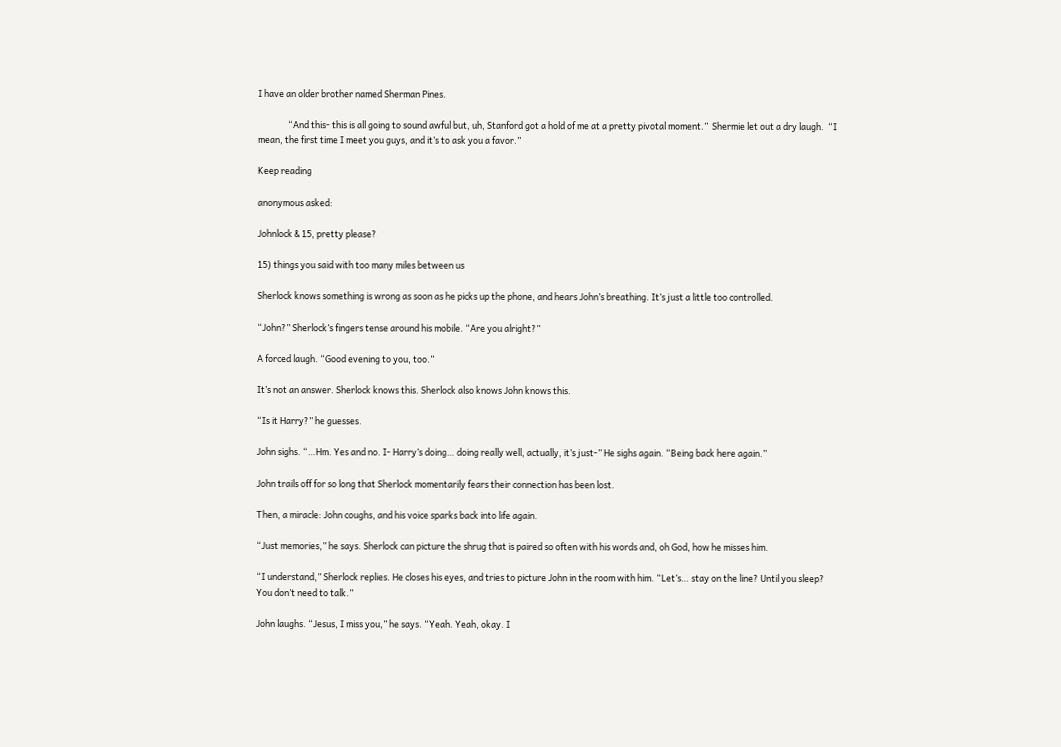I have an older brother named Sherman Pines.

               “And this- this is all going to sound awful but, uh, Stanford got a hold of me at a pretty pivotal moment.”  Shermie let out a dry laugh.  “I mean, the first time I meet you guys, and it’s to ask you a favor.”

Keep reading

anonymous asked:

Johnlock & 15, pretty please?

15) things you said with too many miles between us

Sherlock knows something is wrong as soon as he picks up the phone, and hears John’s breathing. It’s just a little too controlled.

“John?” Sherlock’s fingers tense around his mobile. “Are you alright?”

A forced laugh. “Good evening to you, too.”

It’s not an answer. Sherlock knows this. Sherlock also knows John knows this.

“Is it Harry?” he guesses.

John sighs. “…Hm. Yes and no. I- Harry’s doing… doing really well, actually, it’s just-” He sighs again. “Being back here again.”

John trails off for so long that Sherlock momentarily fears their connection has been lost.

Then, a miracle: John coughs, and his voice sparks back into life again.

“Just memories,” he says. Sherlock can picture the shrug that is paired so often with his words and, oh God, how he misses him.

“I understand,” Sherlock replies. He closes his eyes, and tries to picture John in the room with him. “Let’s… stay on the line? Until you sleep? You don’t need to talk.”

John laughs. “Jesus, I miss you,” he says. “Yeah. Yeah, okay. I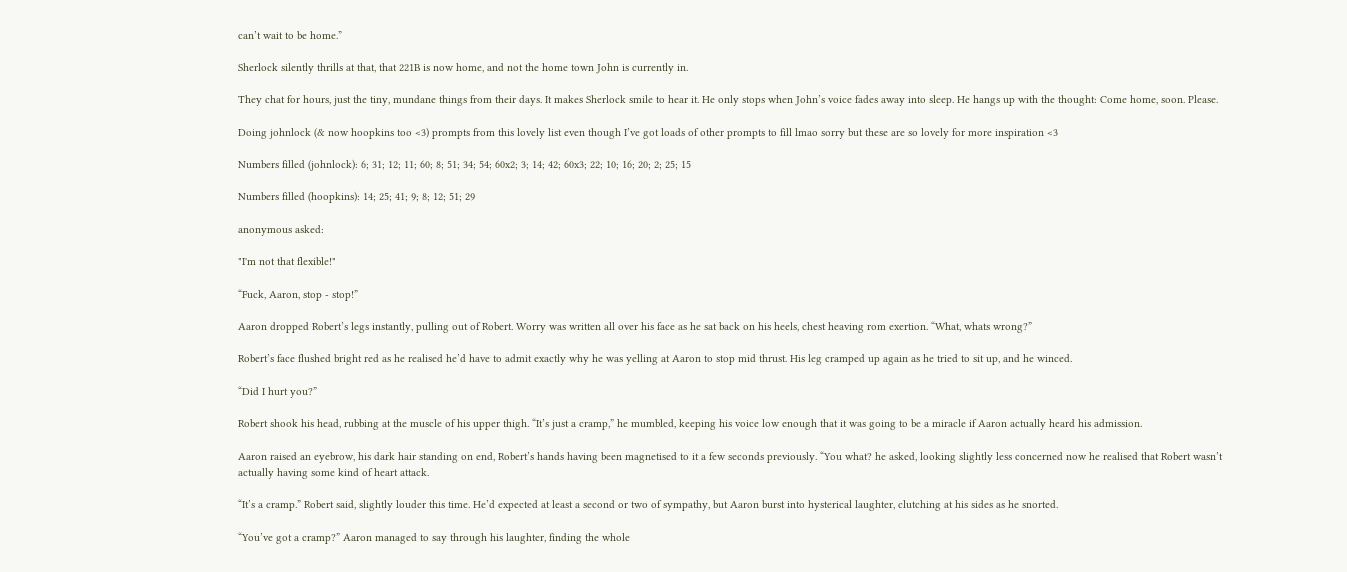can’t wait to be home.”

Sherlock silently thrills at that, that 221B is now home, and not the home town John is currently in.

They chat for hours, just the tiny, mundane things from their days. It makes Sherlock smile to hear it. He only stops when John’s voice fades away into sleep. He hangs up with the thought: Come home, soon. Please.

Doing johnlock (& now hoopkins too <3) prompts from this lovely list even though I’ve got loads of other prompts to fill lmao sorry but these are so lovely for more inspiration <3

Numbers filled (johnlock): 6; 31; 12; 11; 60; 8; 51; 34; 54; 60x2; 3; 14; 42; 60x3; 22; 10; 16; 20; 2; 25; 15

Numbers filled (hoopkins): 14; 25; 41; 9; 8; 12; 51; 29

anonymous asked:

"I'm not that flexible!"

“Fuck, Aaron, stop - stop!”

Aaron dropped Robert’s legs instantly, pulling out of Robert. Worry was written all over his face as he sat back on his heels, chest heaving rom exertion. “What, whats wrong?”

Robert’s face flushed bright red as he realised he’d have to admit exactly why he was yelling at Aaron to stop mid thrust. His leg cramped up again as he tried to sit up, and he winced.

“Did I hurt you?”

Robert shook his head, rubbing at the muscle of his upper thigh. “It’s just a cramp,” he mumbled, keeping his voice low enough that it was going to be a miracle if Aaron actually heard his admission.

Aaron raised an eyebrow, his dark hair standing on end, Robert’s hands having been magnetised to it a few seconds previously. “You what? he asked, looking slightly less concerned now he realised that Robert wasn’t actually having some kind of heart attack.

“It’s a cramp.” Robert said, slightly louder this time. He’d expected at least a second or two of sympathy, but Aaron burst into hysterical laughter, clutching at his sides as he snorted.

“You’ve got a cramp?” Aaron managed to say through his laughter, finding the whole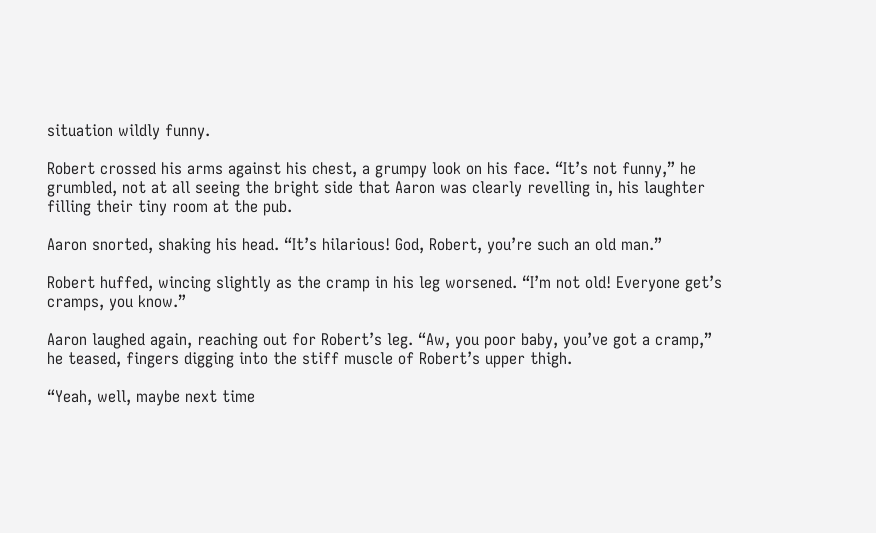situation wildly funny.

Robert crossed his arms against his chest, a grumpy look on his face. “It’s not funny,” he grumbled, not at all seeing the bright side that Aaron was clearly revelling in, his laughter filling their tiny room at the pub.

Aaron snorted, shaking his head. “It’s hilarious! God, Robert, you’re such an old man.”

Robert huffed, wincing slightly as the cramp in his leg worsened. “I’m not old! Everyone get’s cramps, you know.”

Aaron laughed again, reaching out for Robert’s leg. “Aw, you poor baby, you’ve got a cramp,” he teased, fingers digging into the stiff muscle of Robert’s upper thigh.

“Yeah, well, maybe next time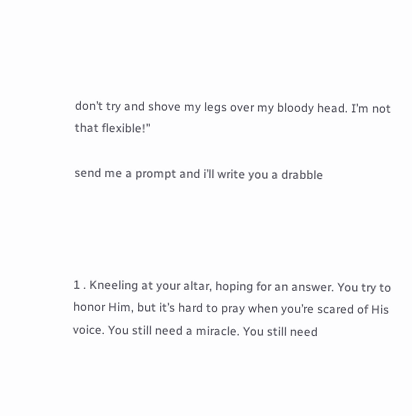don’t try and shove my legs over my bloody head. I’m not that flexible!”

send me a prompt and i’ll write you a drabble




1 . Kneeling at your altar, hoping for an answer. You try to honor Him, but it’s hard to pray when you’re scared of His voice. You still need a miracle. You still need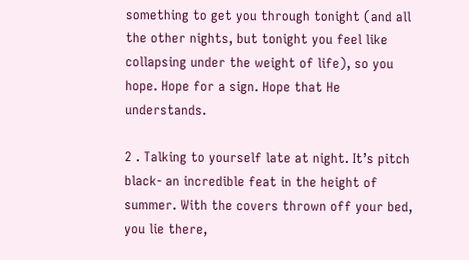something to get you through tonight (and all the other nights, but tonight you feel like collapsing under the weight of life), so you hope. Hope for a sign. Hope that He understands.

2 . Talking to yourself late at night. It’s pitch black- an incredible feat in the height of summer. With the covers thrown off your bed, you lie there,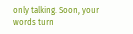only talking. Soon, your words turn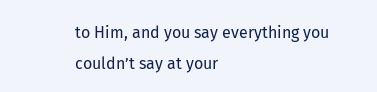to Him, and you say everything you couldn’t say at your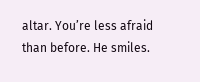altar. You’re less afraid than before. He smiles.